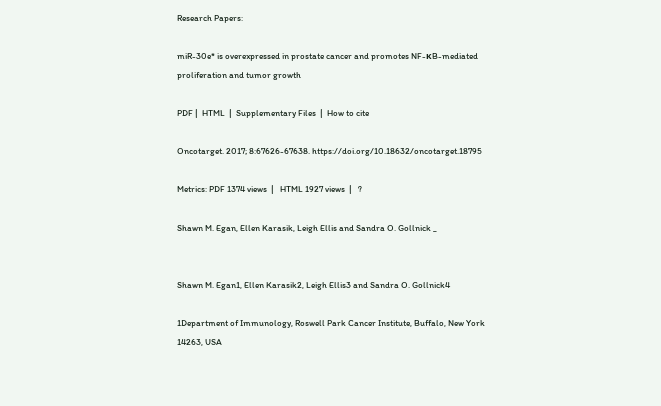Research Papers:

miR-30e* is overexpressed in prostate cancer and promotes NF-κB-mediated proliferation and tumor growth

PDF |  HTML  |  Supplementary Files  |  How to cite

Oncotarget. 2017; 8:67626-67638. https://doi.org/10.18632/oncotarget.18795

Metrics: PDF 1374 views  |   HTML 1927 views  |   ?

Shawn M. Egan, Ellen Karasik, Leigh Ellis and Sandra O. Gollnick _


Shawn M. Egan1, Ellen Karasik2, Leigh Ellis3 and Sandra O. Gollnick4

1Department of Immunology, Roswell Park Cancer Institute, Buffalo, New York 14263, USA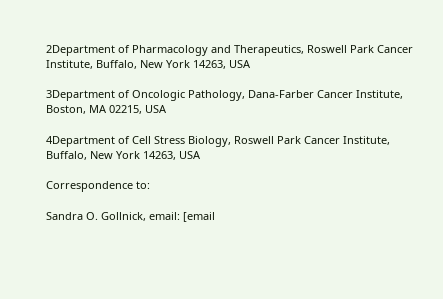2Department of Pharmacology and Therapeutics, Roswell Park Cancer Institute, Buffalo, New York 14263, USA

3Department of Oncologic Pathology, Dana-Farber Cancer Institute, Boston, MA 02215, USA

4Department of Cell Stress Biology, Roswell Park Cancer Institute, Buffalo, New York 14263, USA

Correspondence to:

Sandra O. Gollnick, email: [email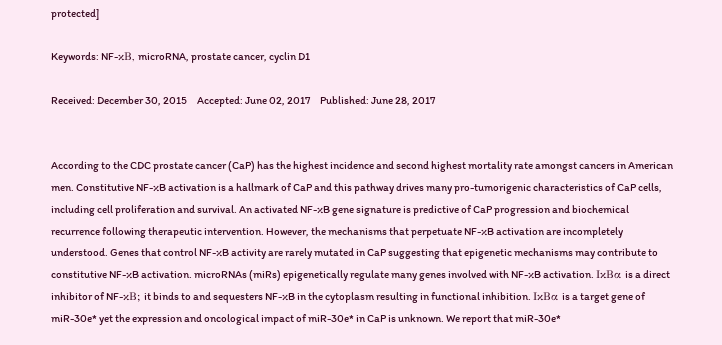protected]

Keywords: NF-κB, microRNA, prostate cancer, cyclin D1

Received: December 30, 2015     Accepted: June 02, 2017     Published: June 28, 2017


According to the CDC prostate cancer (CaP) has the highest incidence and second highest mortality rate amongst cancers in American men. Constitutive NF-κB activation is a hallmark of CaP and this pathway drives many pro-tumorigenic characteristics of CaP cells, including cell proliferation and survival. An activated NF-κB gene signature is predictive of CaP progression and biochemical recurrence following therapeutic intervention. However, the mechanisms that perpetuate NF-κB activation are incompletely understood. Genes that control NF-κB activity are rarely mutated in CaP suggesting that epigenetic mechanisms may contribute to constitutive NF-κB activation. microRNAs (miRs) epigenetically regulate many genes involved with NF-κB activation. IκBα is a direct inhibitor of NF-κB; it binds to and sequesters NF-κB in the cytoplasm resulting in functional inhibition. IκBα is a target gene of miR-30e* yet the expression and oncological impact of miR-30e* in CaP is unknown. We report that miR-30e*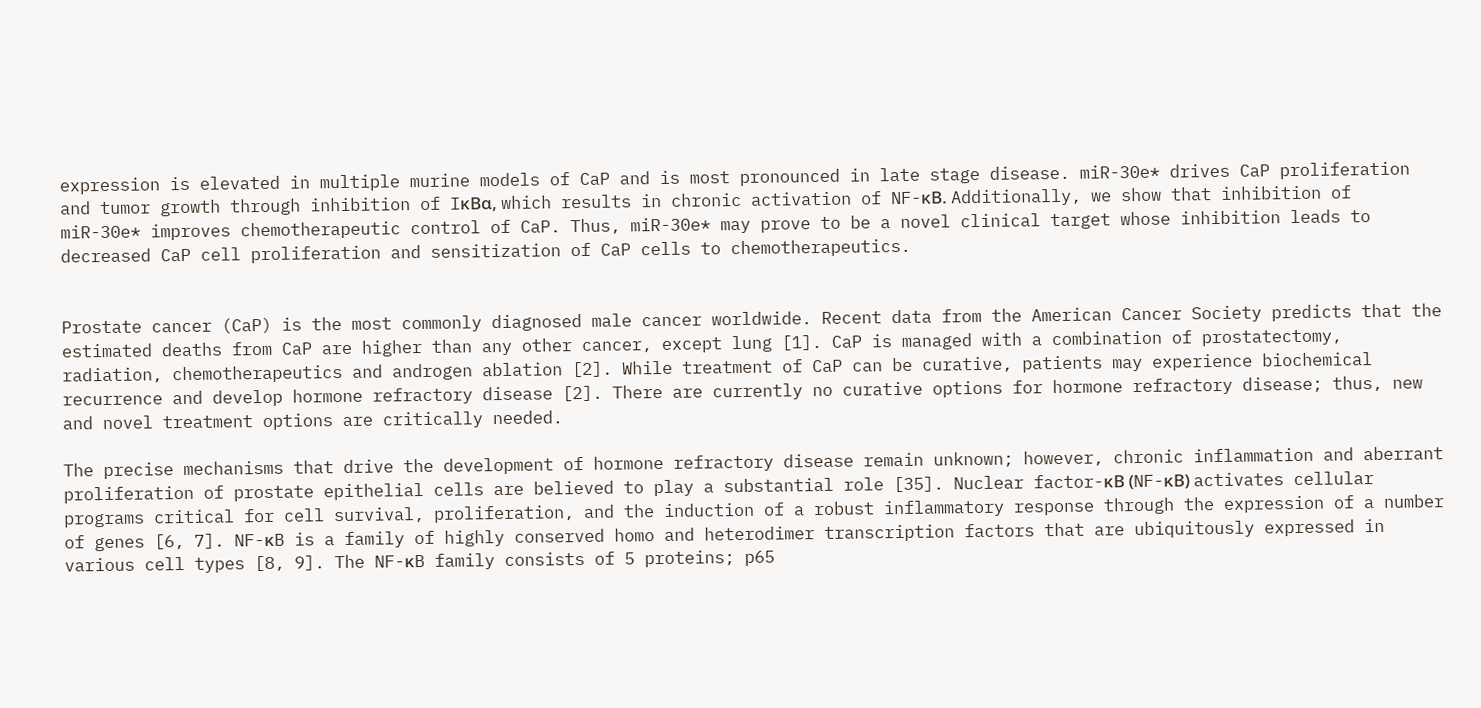expression is elevated in multiple murine models of CaP and is most pronounced in late stage disease. miR-30e* drives CaP proliferation and tumor growth through inhibition of IκBα, which results in chronic activation of NF-κB. Additionally, we show that inhibition of miR-30e* improves chemotherapeutic control of CaP. Thus, miR-30e* may prove to be a novel clinical target whose inhibition leads to decreased CaP cell proliferation and sensitization of CaP cells to chemotherapeutics.


Prostate cancer (CaP) is the most commonly diagnosed male cancer worldwide. Recent data from the American Cancer Society predicts that the estimated deaths from CaP are higher than any other cancer, except lung [1]. CaP is managed with a combination of prostatectomy, radiation, chemotherapeutics and androgen ablation [2]. While treatment of CaP can be curative, patients may experience biochemical recurrence and develop hormone refractory disease [2]. There are currently no curative options for hormone refractory disease; thus, new and novel treatment options are critically needed.

The precise mechanisms that drive the development of hormone refractory disease remain unknown; however, chronic inflammation and aberrant proliferation of prostate epithelial cells are believed to play a substantial role [35]. Nuclear factor-κB (NF-κB) activates cellular programs critical for cell survival, proliferation, and the induction of a robust inflammatory response through the expression of a number of genes [6, 7]. NF-κB is a family of highly conserved homo and heterodimer transcription factors that are ubiquitously expressed in various cell types [8, 9]. The NF-κB family consists of 5 proteins; p65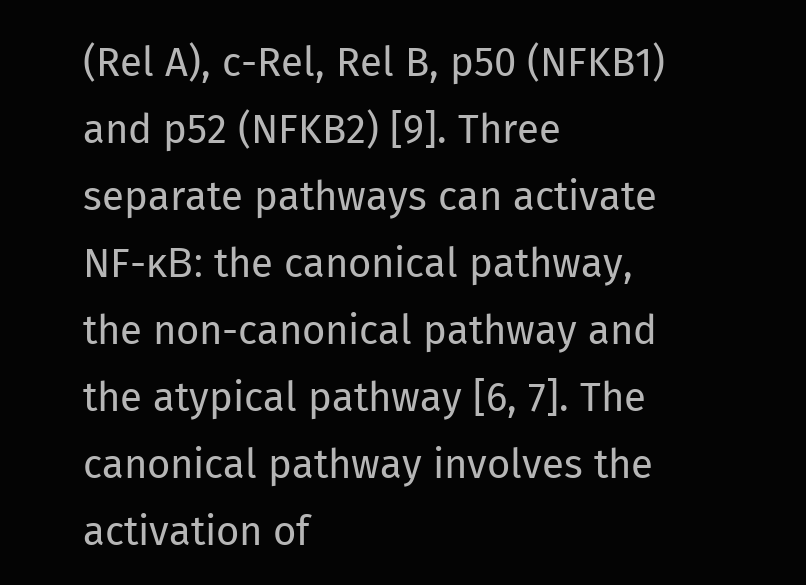(Rel A), c-Rel, Rel B, p50 (NFKB1) and p52 (NFKB2) [9]. Three separate pathways can activate NF-κB: the canonical pathway, the non-canonical pathway and the atypical pathway [6, 7]. The canonical pathway involves the activation of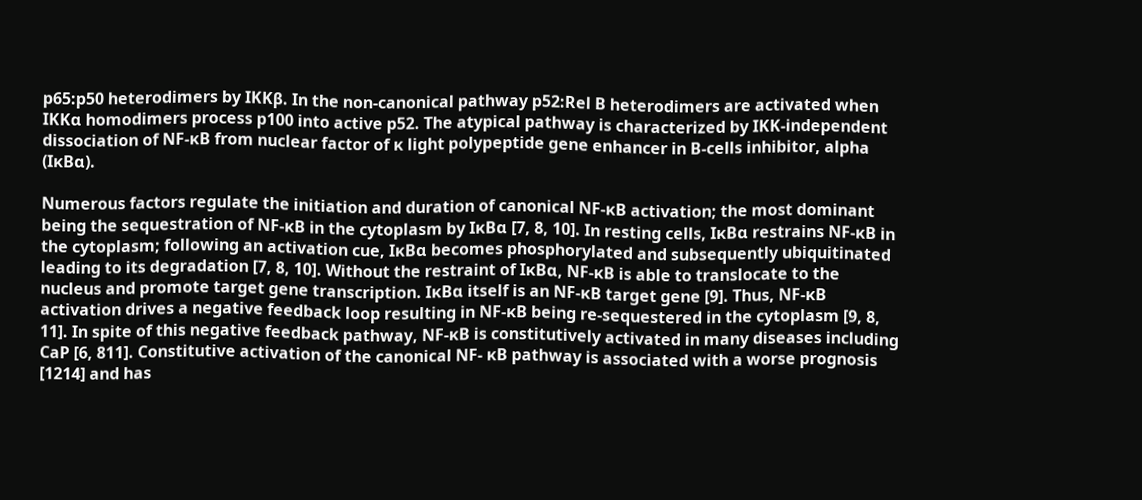p65:p50 heterodimers by IKKβ. In the non-canonical pathway p52:Rel B heterodimers are activated when IKKα homodimers process p100 into active p52. The atypical pathway is characterized by IKK-independent dissociation of NF-κB from nuclear factor of κ light polypeptide gene enhancer in B-cells inhibitor, alpha (IκBα).

Numerous factors regulate the initiation and duration of canonical NF-κB activation; the most dominant being the sequestration of NF-κB in the cytoplasm by IκBα [7, 8, 10]. In resting cells, IκBα restrains NF-κB in the cytoplasm; following an activation cue, IκBα becomes phosphorylated and subsequently ubiquitinated leading to its degradation [7, 8, 10]. Without the restraint of IκBα, NF-κB is able to translocate to the nucleus and promote target gene transcription. IκBα itself is an NF-κB target gene [9]. Thus, NF-κB activation drives a negative feedback loop resulting in NF-κB being re-sequestered in the cytoplasm [9, 8, 11]. In spite of this negative feedback pathway, NF-κB is constitutively activated in many diseases including CaP [6, 811]. Constitutive activation of the canonical NF- κB pathway is associated with a worse prognosis [1214] and has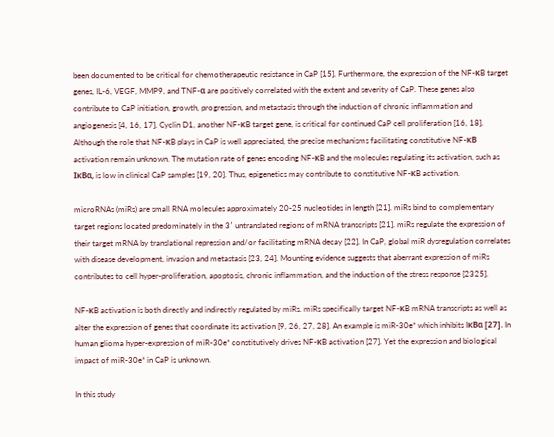been documented to be critical for chemotherapeutic resistance in CaP [15]. Furthermore, the expression of the NF-κB target genes, IL-6, VEGF, MMP9, and TNF-α are positively correlated with the extent and severity of CaP. These genes also contribute to CaP initiation, growth, progression, and metastasis through the induction of chronic inflammation and angiogenesis [4, 16, 17]. Cyclin D1, another NF-κB target gene, is critical for continued CaP cell proliferation [16, 18]. Although the role that NF-κB plays in CaP is well appreciated, the precise mechanisms facilitating constitutive NF-κB activation remain unknown. The mutation rate of genes encoding NF-κB and the molecules regulating its activation, such as IκBα, is low in clinical CaP samples [19, 20]. Thus, epigenetics may contribute to constitutive NF-κB activation.

microRNAs (miRs) are small RNA molecules approximately 20-25 nucleotides in length [21]. miRs bind to complementary target regions located predominately in the 3′ untranslated regions of mRNA transcripts [21]. miRs regulate the expression of their target mRNA by translational repression and/or facilitating mRNA decay [22]. In CaP, global miR dysregulation correlates with disease development, invasion and metastasis [23, 24]. Mounting evidence suggests that aberrant expression of miRs contributes to cell hyper-proliferation, apoptosis, chronic inflammation, and the induction of the stress response [2325].

NF-κB activation is both directly and indirectly regulated by miRs. miRs specifically target NF-κB mRNA transcripts as well as alter the expression of genes that coordinate its activation [9, 26, 27, 28]. An example is miR-30e* which inhibits IκBα [27]. In human glioma hyper-expression of miR-30e* constitutively drives NF-κB activation [27]. Yet the expression and biological impact of miR-30e* in CaP is unknown.

In this study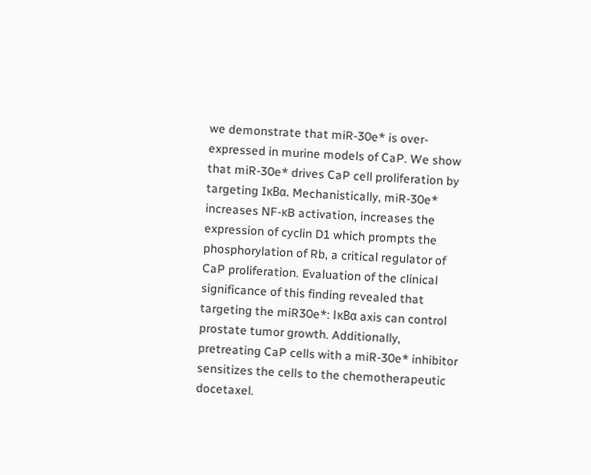we demonstrate that miR-30e* is over-expressed in murine models of CaP. We show that miR-30e* drives CaP cell proliferation by targeting IκBα. Mechanistically, miR-30e* increases NF-κB activation, increases the expression of cyclin D1 which prompts the phosphorylation of Rb, a critical regulator of CaP proliferation. Evaluation of the clinical significance of this finding revealed that targeting the miR30e*: IκBα axis can control prostate tumor growth. Additionally, pretreating CaP cells with a miR-30e* inhibitor sensitizes the cells to the chemotherapeutic docetaxel.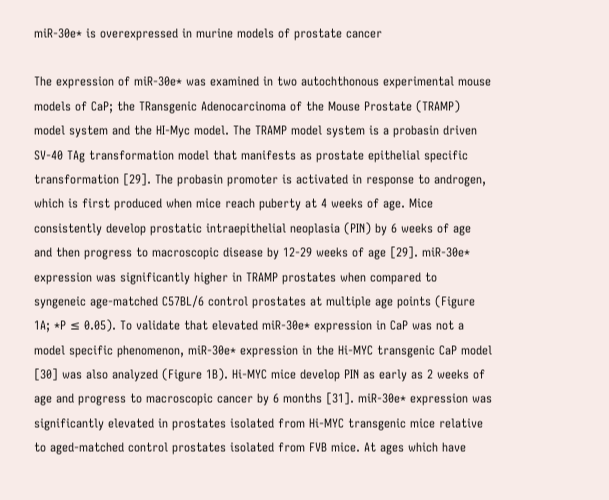miR-30e* is overexpressed in murine models of prostate cancer

The expression of miR-30e* was examined in two autochthonous experimental mouse models of CaP; the TRansgenic Adenocarcinoma of the Mouse Prostate (TRAMP) model system and the HI-Myc model. The TRAMP model system is a probasin driven SV-40 TAg transformation model that manifests as prostate epithelial specific transformation [29]. The probasin promoter is activated in response to androgen, which is first produced when mice reach puberty at 4 weeks of age. Mice consistently develop prostatic intraepithelial neoplasia (PIN) by 6 weeks of age and then progress to macroscopic disease by 12-29 weeks of age [29]. miR-30e* expression was significantly higher in TRAMP prostates when compared to syngeneic age-matched C57BL/6 control prostates at multiple age points (Figure 1A; *P ≤ 0.05). To validate that elevated miR-30e* expression in CaP was not a model specific phenomenon, miR-30e* expression in the Hi-MYC transgenic CaP model [30] was also analyzed (Figure 1B). Hi-MYC mice develop PIN as early as 2 weeks of age and progress to macroscopic cancer by 6 months [31]. miR-30e* expression was significantly elevated in prostates isolated from Hi-MYC transgenic mice relative to aged-matched control prostates isolated from FVB mice. At ages which have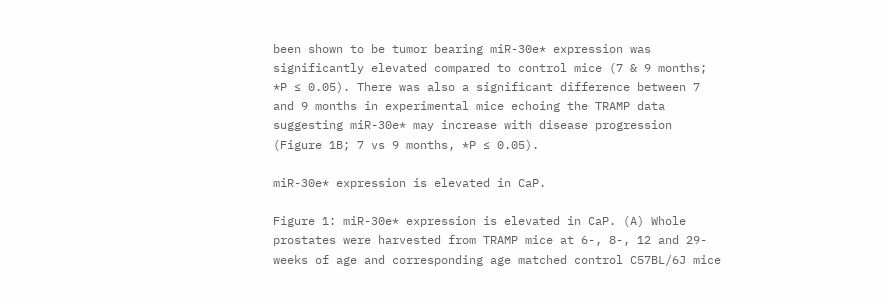been shown to be tumor bearing miR-30e* expression was significantly elevated compared to control mice (7 & 9 months; *P ≤ 0.05). There was also a significant difference between 7 and 9 months in experimental mice echoing the TRAMP data suggesting miR-30e* may increase with disease progression (Figure 1B; 7 vs 9 months, *P ≤ 0.05).

miR-30e* expression is elevated in CaP.

Figure 1: miR-30e* expression is elevated in CaP. (A) Whole prostates were harvested from TRAMP mice at 6-, 8-, 12 and 29-weeks of age and corresponding age matched control C57BL/6J mice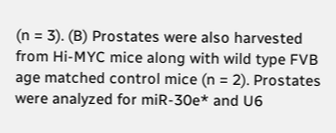(n = 3). (B) Prostates were also harvested from Hi-MYC mice along with wild type FVB age matched control mice (n = 2). Prostates were analyzed for miR-30e* and U6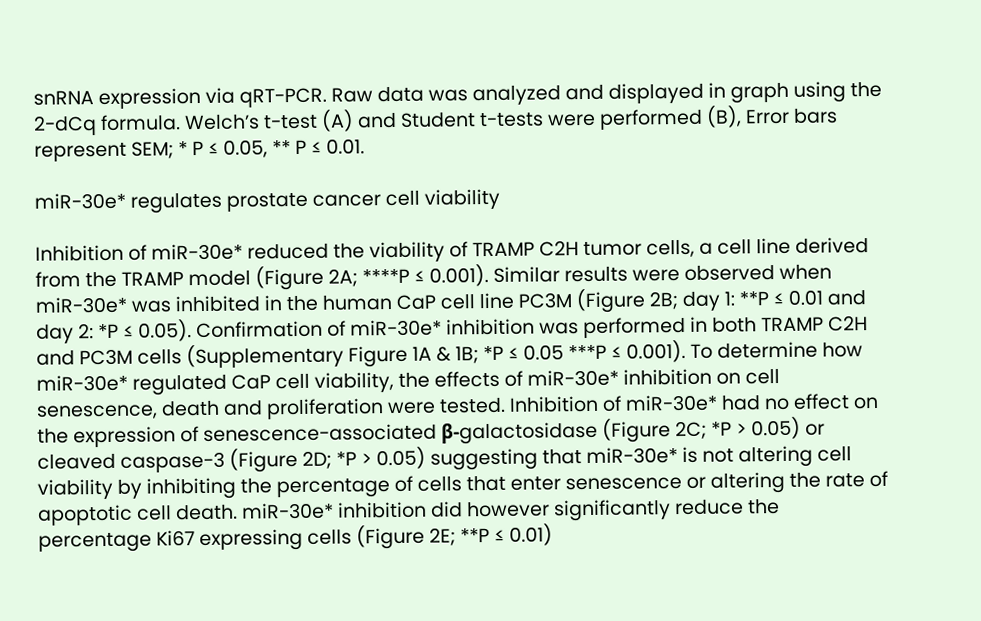snRNA expression via qRT-PCR. Raw data was analyzed and displayed in graph using the 2-dCq formula. Welch’s t-test (A) and Student t-tests were performed (B), Error bars represent SEM; * P ≤ 0.05, ** P ≤ 0.01.

miR-30e* regulates prostate cancer cell viability

Inhibition of miR-30e* reduced the viability of TRAMP C2H tumor cells, a cell line derived from the TRAMP model (Figure 2A; ****P ≤ 0.001). Similar results were observed when miR-30e* was inhibited in the human CaP cell line PC3M (Figure 2B; day 1: **P ≤ 0.01 and day 2: *P ≤ 0.05). Confirmation of miR-30e* inhibition was performed in both TRAMP C2H and PC3M cells (Supplementary Figure 1A & 1B; *P ≤ 0.05 ***P ≤ 0.001). To determine how miR-30e* regulated CaP cell viability, the effects of miR-30e* inhibition on cell senescence, death and proliferation were tested. Inhibition of miR-30e* had no effect on the expression of senescence-associated β-galactosidase (Figure 2C; *P > 0.05) or cleaved caspase-3 (Figure 2D; *P > 0.05) suggesting that miR-30e* is not altering cell viability by inhibiting the percentage of cells that enter senescence or altering the rate of apoptotic cell death. miR-30e* inhibition did however significantly reduce the percentage Ki67 expressing cells (Figure 2E; **P ≤ 0.01)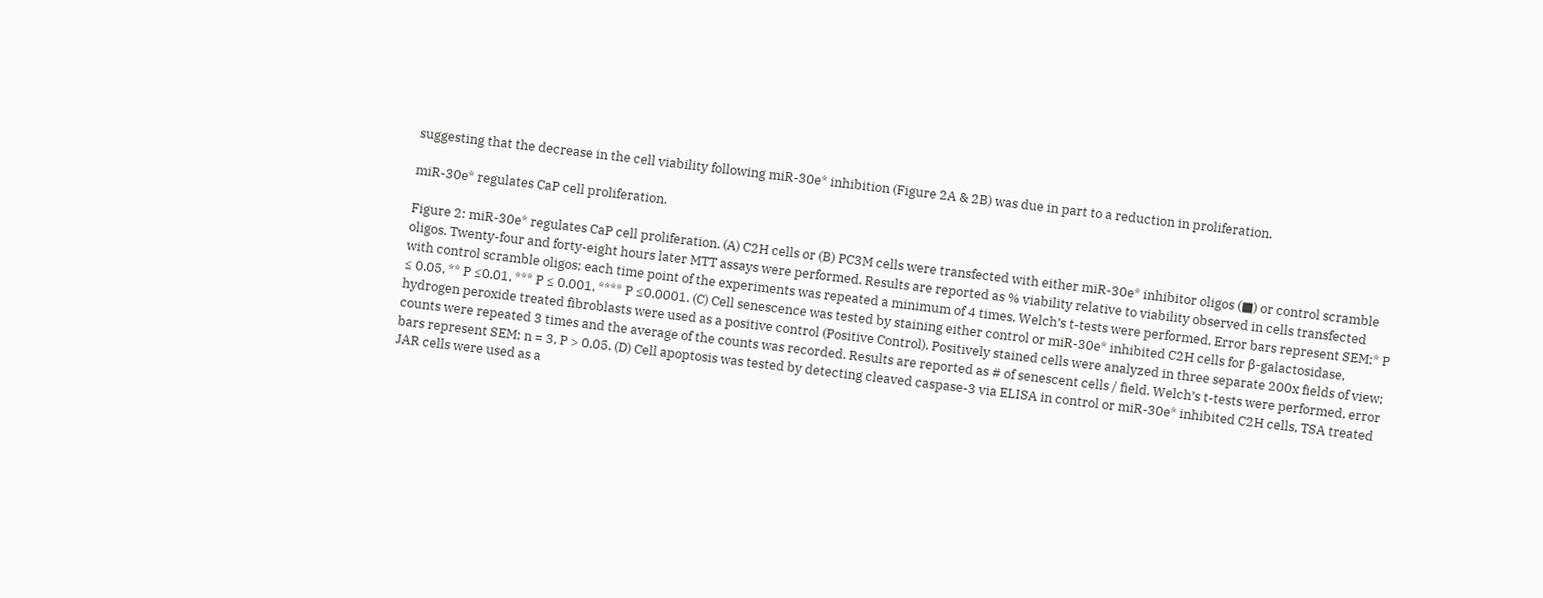suggesting that the decrease in the cell viability following miR-30e* inhibition (Figure 2A & 2B) was due in part to a reduction in proliferation.

miR-30e* regulates CaP cell proliferation.

Figure 2: miR-30e* regulates CaP cell proliferation. (A) C2H cells or (B) PC3M cells were transfected with either miR-30e* inhibitor oligos (■) or control scramble oligos. Twenty-four and forty-eight hours later MTT assays were performed. Results are reported as % viability relative to viability observed in cells transfected with control scramble oligos; each time point of the experiments was repeated a minimum of 4 times. Welch’s t-tests were performed, Error bars represent SEM;* P ≤ 0.05, ** P ≤0.01, *** P ≤ 0.001, **** P ≤0.0001. (C) Cell senescence was tested by staining either control or miR-30e* inhibited C2H cells for β-galactosidase, hydrogen peroxide treated fibroblasts were used as a positive control (Positive Control). Positively stained cells were analyzed in three separate 200x fields of view; counts were repeated 3 times and the average of the counts was recorded. Results are reported as # of senescent cells / field. Welch’s t-tests were performed, error bars represent SEM; n = 3, P > 0.05. (D) Cell apoptosis was tested by detecting cleaved caspase-3 via ELISA in control or miR-30e* inhibited C2H cells, TSA treated JAR cells were used as a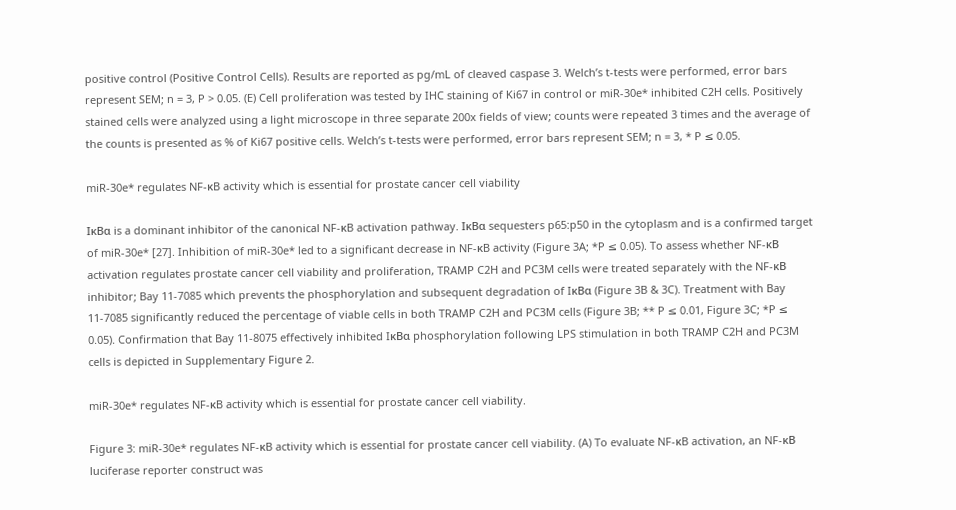positive control (Positive Control Cells). Results are reported as pg/mL of cleaved caspase 3. Welch’s t-tests were performed, error bars represent SEM; n = 3, P > 0.05. (E) Cell proliferation was tested by IHC staining of Ki67 in control or miR-30e* inhibited C2H cells. Positively stained cells were analyzed using a light microscope in three separate 200x fields of view; counts were repeated 3 times and the average of the counts is presented as % of Ki67 positive cells. Welch’s t-tests were performed, error bars represent SEM; n = 3, * P ≤ 0.05.

miR-30e* regulates NF-κB activity which is essential for prostate cancer cell viability

IκBα is a dominant inhibitor of the canonical NF-κB activation pathway. IκBα sequesters p65:p50 in the cytoplasm and is a confirmed target of miR-30e* [27]. Inhibition of miR-30e* led to a significant decrease in NF-κB activity (Figure 3A; *P ≤ 0.05). To assess whether NF-κB activation regulates prostate cancer cell viability and proliferation, TRAMP C2H and PC3M cells were treated separately with the NF-κB inhibitor; Bay 11-7085 which prevents the phosphorylation and subsequent degradation of IκBα (Figure 3B & 3C). Treatment with Bay 11-7085 significantly reduced the percentage of viable cells in both TRAMP C2H and PC3M cells (Figure 3B; ** P ≤ 0.01, Figure 3C; *P ≤ 0.05). Confirmation that Bay 11-8075 effectively inhibited IκBα phosphorylation following LPS stimulation in both TRAMP C2H and PC3M cells is depicted in Supplementary Figure 2.

miR-30e* regulates NF-κB activity which is essential for prostate cancer cell viability.

Figure 3: miR-30e* regulates NF-κB activity which is essential for prostate cancer cell viability. (A) To evaluate NF-κB activation, an NF-κB luciferase reporter construct was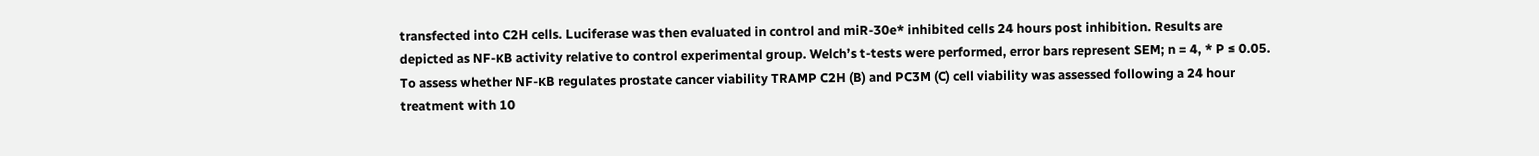transfected into C2H cells. Luciferase was then evaluated in control and miR-30e* inhibited cells 24 hours post inhibition. Results are depicted as NF-κB activity relative to control experimental group. Welch’s t-tests were performed, error bars represent SEM; n = 4, * P ≤ 0.05. To assess whether NF-κB regulates prostate cancer viability TRAMP C2H (B) and PC3M (C) cell viability was assessed following a 24 hour treatment with 10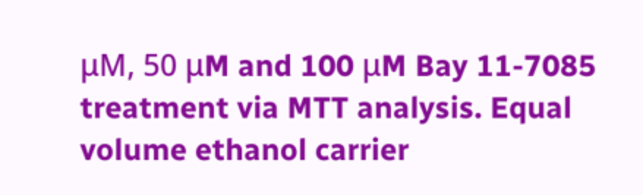μM, 50 μM and 100 μM Bay 11-7085 treatment via MTT analysis. Equal volume ethanol carrier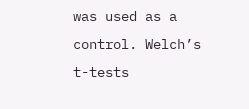was used as a control. Welch’s t-tests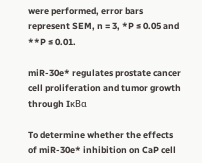were performed, error bars represent SEM, n = 3, *P ≤ 0.05 and **P ≤ 0.01.

miR-30e* regulates prostate cancer cell proliferation and tumor growth through IκBα

To determine whether the effects of miR-30e* inhibition on CaP cell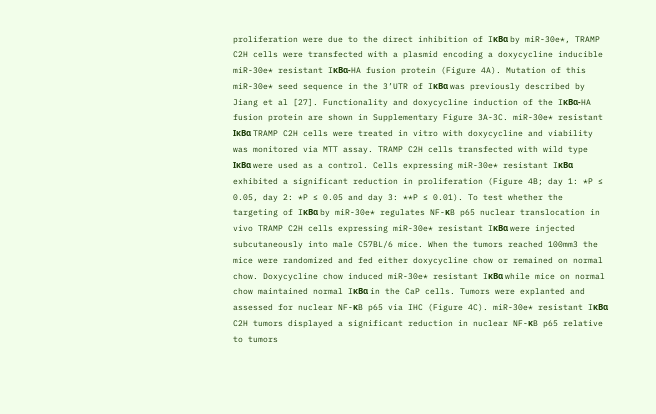proliferation were due to the direct inhibition of IκBα by miR-30e*, TRAMP C2H cells were transfected with a plasmid encoding a doxycycline inducible miR-30e* resistant IκBα-HA fusion protein (Figure 4A). Mutation of this miR-30e* seed sequence in the 3’UTR of IκBα was previously described by Jiang et al [27]. Functionality and doxycycline induction of the IκBα-HA fusion protein are shown in Supplementary Figure 3A-3C. miR-30e* resistant IκBα TRAMP C2H cells were treated in vitro with doxycycline and viability was monitored via MTT assay. TRAMP C2H cells transfected with wild type IκBα were used as a control. Cells expressing miR-30e* resistant IκBα exhibited a significant reduction in proliferation (Figure 4B; day 1: *P ≤ 0.05, day 2: *P ≤ 0.05 and day 3: **P ≤ 0.01). To test whether the targeting of IκBα by miR-30e* regulates NF-κB p65 nuclear translocation in vivo TRAMP C2H cells expressing miR-30e* resistant IκBα were injected subcutaneously into male C57BL/6 mice. When the tumors reached 100mm3 the mice were randomized and fed either doxycycline chow or remained on normal chow. Doxycycline chow induced miR-30e* resistant IκBα while mice on normal chow maintained normal IκBα in the CaP cells. Tumors were explanted and assessed for nuclear NF-κB p65 via IHC (Figure 4C). miR-30e* resistant IκBα C2H tumors displayed a significant reduction in nuclear NF-κB p65 relative to tumors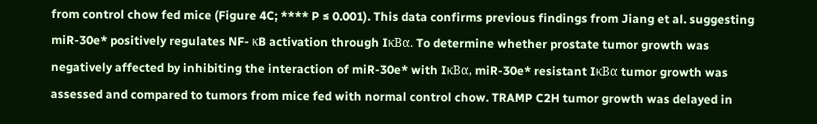from control chow fed mice (Figure 4C; **** P ≤ 0.001). This data confirms previous findings from Jiang et al. suggesting miR-30e* positively regulates NF- κB activation through IκBα. To determine whether prostate tumor growth was negatively affected by inhibiting the interaction of miR-30e* with IκBα, miR-30e* resistant IκBα tumor growth was assessed and compared to tumors from mice fed with normal control chow. TRAMP C2H tumor growth was delayed in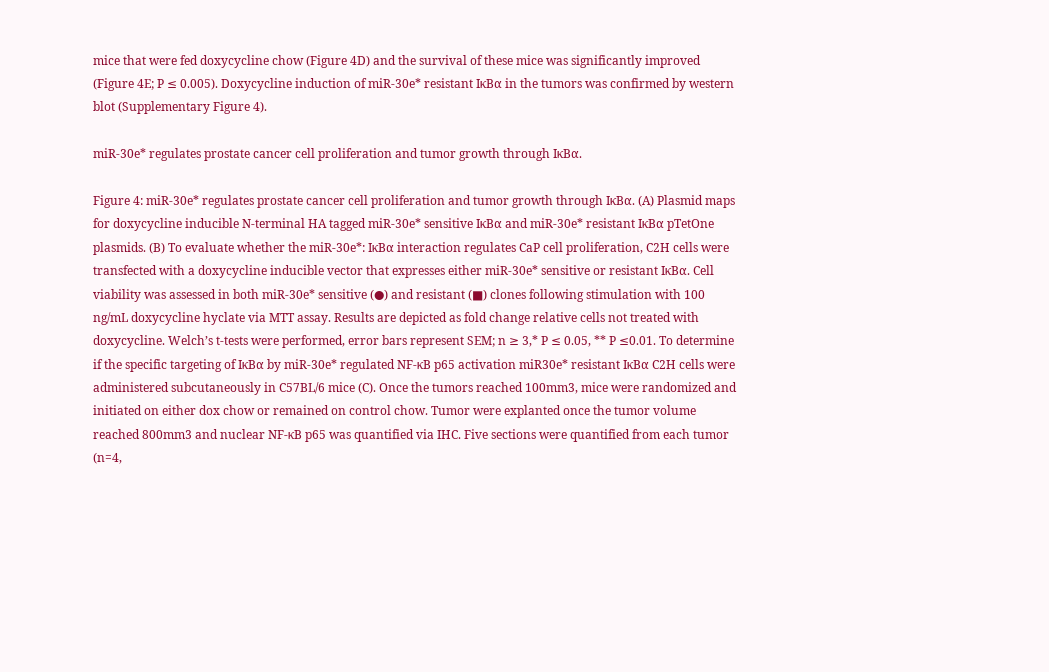mice that were fed doxycycline chow (Figure 4D) and the survival of these mice was significantly improved (Figure 4E; P ≤ 0.005). Doxycycline induction of miR-30e* resistant IκBα in the tumors was confirmed by western blot (Supplementary Figure 4).

miR-30e* regulates prostate cancer cell proliferation and tumor growth through IκBα.

Figure 4: miR-30e* regulates prostate cancer cell proliferation and tumor growth through IκBα. (A) Plasmid maps for doxycycline inducible N-terminal HA tagged miR-30e* sensitive IκBα and miR-30e* resistant IκBα pTetOne plasmids. (B) To evaluate whether the miR-30e*: IκBα interaction regulates CaP cell proliferation, C2H cells were transfected with a doxycycline inducible vector that expresses either miR-30e* sensitive or resistant IκBα. Cell viability was assessed in both miR-30e* sensitive (●) and resistant (■) clones following stimulation with 100 ng/mL doxycycline hyclate via MTT assay. Results are depicted as fold change relative cells not treated with doxycycline. Welch’s t-tests were performed, error bars represent SEM; n ≥ 3,* P ≤ 0.05, ** P ≤0.01. To determine if the specific targeting of IκBα by miR-30e* regulated NF-κB p65 activation miR30e* resistant IκBα C2H cells were administered subcutaneously in C57BL/6 mice (C). Once the tumors reached 100mm3, mice were randomized and initiated on either dox chow or remained on control chow. Tumor were explanted once the tumor volume reached 800mm3 and nuclear NF-κB p65 was quantified via IHC. Five sections were quantified from each tumor (n=4,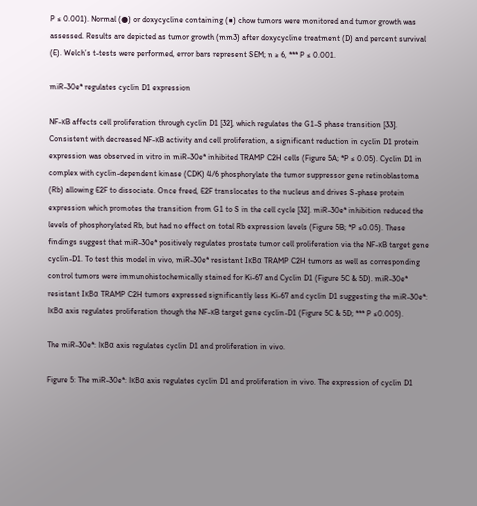P ≤ 0.001). Normal (●) or doxycycline containing (■) chow tumors were monitored and tumor growth was assessed. Results are depicted as tumor growth (mm3) after doxycycline treatment (D) and percent survival (E). Welch’s t-tests were performed, error bars represent SEM; n ≥ 6, *** P ≤ 0.001.

miR-30e* regulates cyclin D1 expression

NF-κB affects cell proliferation through cyclin D1 [32], which regulates the G1-S phase transition [33]. Consistent with decreased NF-κB activity and cell proliferation, a significant reduction in cyclin D1 protein expression was observed in vitro in miR-30e* inhibited TRAMP C2H cells (Figure 5A; *P ≤ 0.05). Cyclin D1 in complex with cyclin-dependent kinase (CDK) 4/6 phosphorylate the tumor suppressor gene retinoblastoma (Rb) allowing E2F to dissociate. Once freed, E2F translocates to the nucleus and drives S-phase protein expression which promotes the transition from G1 to S in the cell cycle [32]. miR-30e* inhibition reduced the levels of phosphorylated Rb, but had no effect on total Rb expression levels (Figure 5B; *P ≤0.05). These findings suggest that miR-30e* positively regulates prostate tumor cell proliferation via the NF-κB target gene cyclin-D1. To test this model in vivo, miR-30e* resistant IκBα TRAMP C2H tumors as well as corresponding control tumors were immunohistochemically stained for Ki-67 and Cyclin D1 (Figure 5C & 5D). miR-30e* resistant IκBα TRAMP C2H tumors expressed significantly less Ki-67 and cyclin D1 suggesting the miR-30e*: IκBα axis regulates proliferation though the NF-κB target gene cyclin-D1 (Figure 5C & 5D; *** P ≤0.005).

The miR-30e*: IκBα axis regulates cyclin D1 and proliferation in vivo.

Figure 5: The miR-30e*: IκBα axis regulates cyclin D1 and proliferation in vivo. The expression of cyclin D1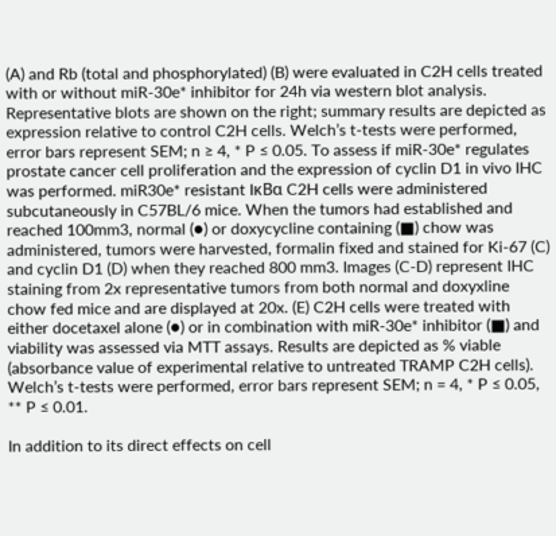(A) and Rb (total and phosphorylated) (B) were evaluated in C2H cells treated with or without miR-30e* inhibitor for 24h via western blot analysis. Representative blots are shown on the right; summary results are depicted as expression relative to control C2H cells. Welch’s t-tests were performed, error bars represent SEM; n ≥ 4, * P ≤ 0.05. To assess if miR-30e* regulates prostate cancer cell proliferation and the expression of cyclin D1 in vivo IHC was performed. miR30e* resistant IκBα C2H cells were administered subcutaneously in C57BL/6 mice. When the tumors had established and reached 100mm3, normal (●) or doxycycline containing (■) chow was administered, tumors were harvested, formalin fixed and stained for Ki-67 (C) and cyclin D1 (D) when they reached 800 mm3. Images (C-D) represent IHC staining from 2x representative tumors from both normal and doxyxline chow fed mice and are displayed at 20x. (E) C2H cells were treated with either docetaxel alone (●) or in combination with miR-30e* inhibitor (■) and viability was assessed via MTT assays. Results are depicted as % viable (absorbance value of experimental relative to untreated TRAMP C2H cells). Welch’s t-tests were performed, error bars represent SEM; n = 4, * P ≤ 0.05, ** P ≤ 0.01.

In addition to its direct effects on cell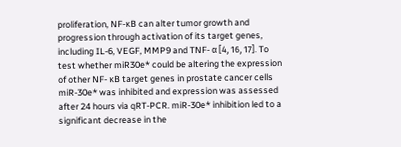proliferation, NF-κB can alter tumor growth and progression through activation of its target genes, including IL-6, VEGF, MMP9 and TNF- α [4, 16, 17]. To test whether miR30e* could be altering the expression of other NF- κB target genes in prostate cancer cells miR-30e* was inhibited and expression was assessed after 24 hours via qRT-PCR. miR-30e* inhibition led to a significant decrease in the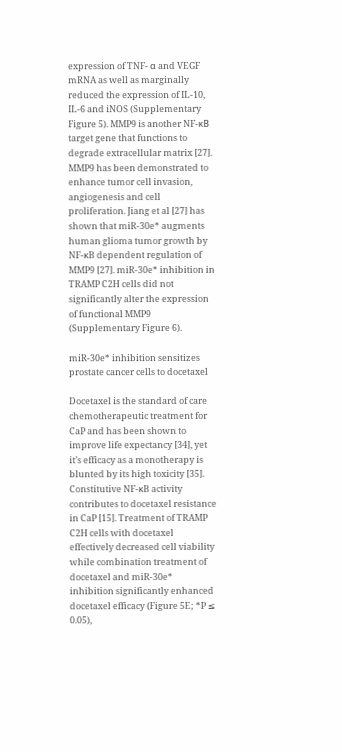expression of TNF- α and VEGF mRNA as well as marginally reduced the expression of IL-10, IL-6 and iNOS (Supplementary Figure 5). MMP9 is another NF-κB target gene that functions to degrade extracellular matrix [27]. MMP9 has been demonstrated to enhance tumor cell invasion, angiogenesis and cell proliferation. Jiang et al [27] has shown that miR-30e* augments human glioma tumor growth by NF-κB dependent regulation of MMP9 [27]. miR-30e* inhibition in TRAMP C2H cells did not significantly alter the expression of functional MMP9 (Supplementary Figure 6).

miR-30e* inhibition sensitizes prostate cancer cells to docetaxel

Docetaxel is the standard of care chemotherapeutic treatment for CaP and has been shown to improve life expectancy [34], yet it’s efficacy as a monotherapy is blunted by its high toxicity [35]. Constitutive NF-κB activity contributes to docetaxel resistance in CaP [15]. Treatment of TRAMP C2H cells with docetaxel effectively decreased cell viability while combination treatment of docetaxel and miR-30e* inhibition significantly enhanced docetaxel efficacy (Figure 5E; *P ≤ 0.05),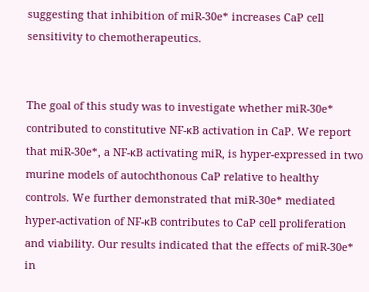suggesting that inhibition of miR-30e* increases CaP cell sensitivity to chemotherapeutics.


The goal of this study was to investigate whether miR-30e* contributed to constitutive NF-κB activation in CaP. We report that miR-30e*, a NF-κB activating miR, is hyper-expressed in two murine models of autochthonous CaP relative to healthy controls. We further demonstrated that miR-30e* mediated hyper-activation of NF-κB contributes to CaP cell proliferation and viability. Our results indicated that the effects of miR-30e* in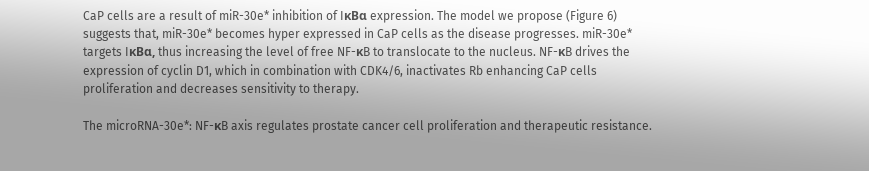CaP cells are a result of miR-30e* inhibition of IκBα expression. The model we propose (Figure 6) suggests that, miR-30e* becomes hyper expressed in CaP cells as the disease progresses. miR-30e* targets IκBα, thus increasing the level of free NF-κB to translocate to the nucleus. NF-κB drives the expression of cyclin D1, which in combination with CDK4/6, inactivates Rb enhancing CaP cells proliferation and decreases sensitivity to therapy.

The microRNA-30e*: NF-κB axis regulates prostate cancer cell proliferation and therapeutic resistance.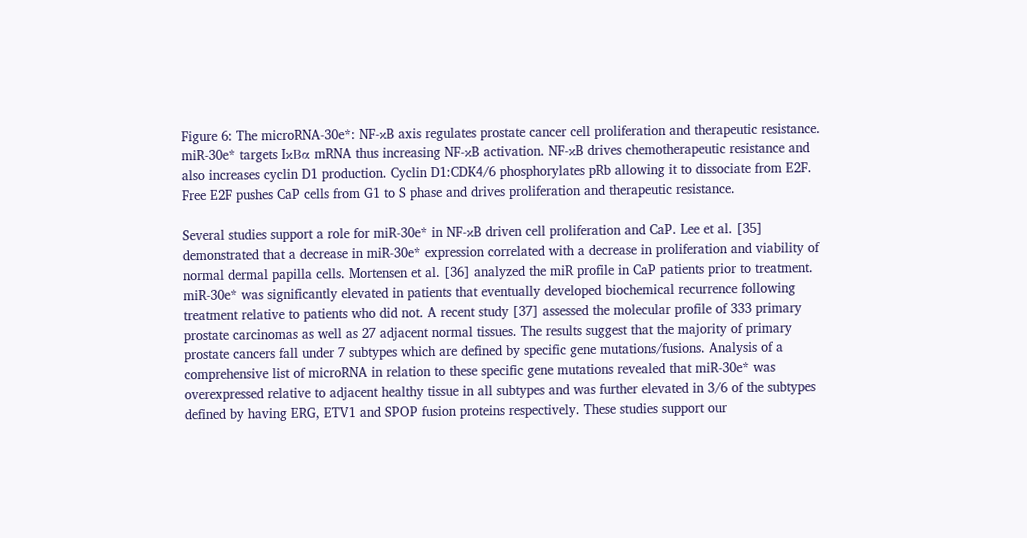Figure 6: The microRNA-30e*: NF-κB axis regulates prostate cancer cell proliferation and therapeutic resistance. miR-30e* targets IκBα mRNA thus increasing NF-κB activation. NF-κB drives chemotherapeutic resistance and also increases cyclin D1 production. Cyclin D1:CDK4/6 phosphorylates pRb allowing it to dissociate from E2F. Free E2F pushes CaP cells from G1 to S phase and drives proliferation and therapeutic resistance.

Several studies support a role for miR-30e* in NF-κB driven cell proliferation and CaP. Lee et al. [35] demonstrated that a decrease in miR-30e* expression correlated with a decrease in proliferation and viability of normal dermal papilla cells. Mortensen et al. [36] analyzed the miR profile in CaP patients prior to treatment. miR-30e* was significantly elevated in patients that eventually developed biochemical recurrence following treatment relative to patients who did not. A recent study [37] assessed the molecular profile of 333 primary prostate carcinomas as well as 27 adjacent normal tissues. The results suggest that the majority of primary prostate cancers fall under 7 subtypes which are defined by specific gene mutations/fusions. Analysis of a comprehensive list of microRNA in relation to these specific gene mutations revealed that miR-30e* was overexpressed relative to adjacent healthy tissue in all subtypes and was further elevated in 3/6 of the subtypes defined by having ERG, ETV1 and SPOP fusion proteins respectively. These studies support our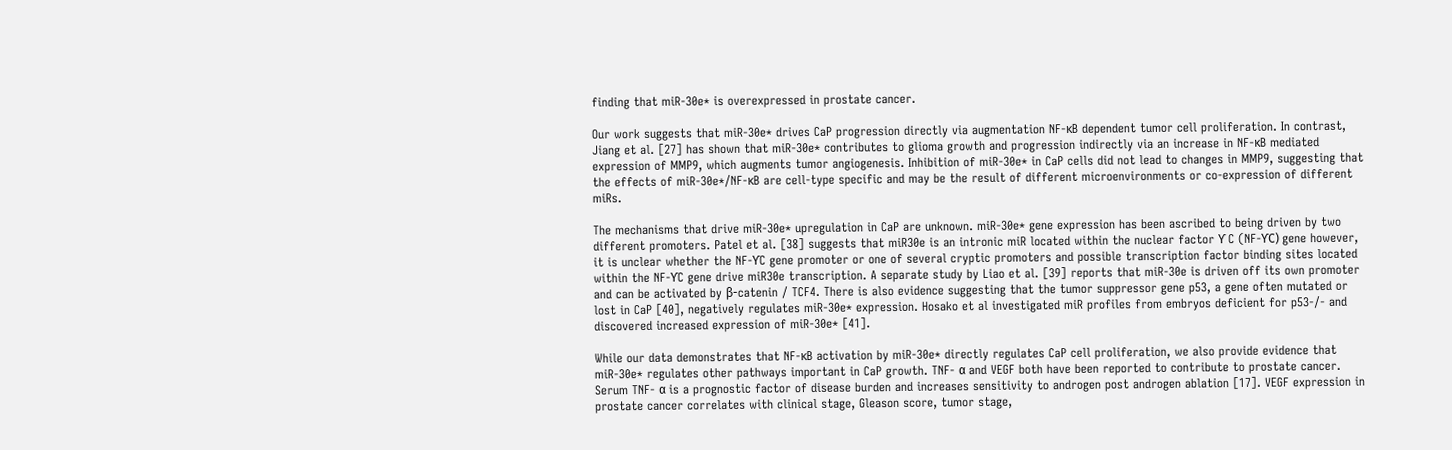finding that miR-30e* is overexpressed in prostate cancer.

Our work suggests that miR-30e* drives CaP progression directly via augmentation NF-κB dependent tumor cell proliferation. In contrast, Jiang et al. [27] has shown that miR-30e* contributes to glioma growth and progression indirectly via an increase in NF-κB mediated expression of MMP9, which augments tumor angiogenesis. Inhibition of miR-30e* in CaP cells did not lead to changes in MMP9, suggesting that the effects of miR-30e*/NF-κB are cell-type specific and may be the result of different microenvironments or co-expression of different miRs.

The mechanisms that drive miR-30e* upregulation in CaP are unknown. miR-30e* gene expression has been ascribed to being driven by two different promoters. Patel et al. [38] suggests that miR30e is an intronic miR located within the nuclear factor ϒ C (NF-ϒC) gene however, it is unclear whether the NF-ϒC gene promoter or one of several cryptic promoters and possible transcription factor binding sites located within the NF-ϒC gene drive miR30e transcription. A separate study by Liao et al. [39] reports that miR-30e is driven off its own promoter and can be activated by β-catenin / TCF4. There is also evidence suggesting that the tumor suppressor gene p53, a gene often mutated or lost in CaP [40], negatively regulates miR-30e* expression. Hosako et al investigated miR profiles from embryos deficient for p53-/- and discovered increased expression of miR-30e* [41].

While our data demonstrates that NF-κB activation by miR-30e* directly regulates CaP cell proliferation, we also provide evidence that miR-30e* regulates other pathways important in CaP growth. TNF- α and VEGF both have been reported to contribute to prostate cancer. Serum TNF- α is a prognostic factor of disease burden and increases sensitivity to androgen post androgen ablation [17]. VEGF expression in prostate cancer correlates with clinical stage, Gleason score, tumor stage,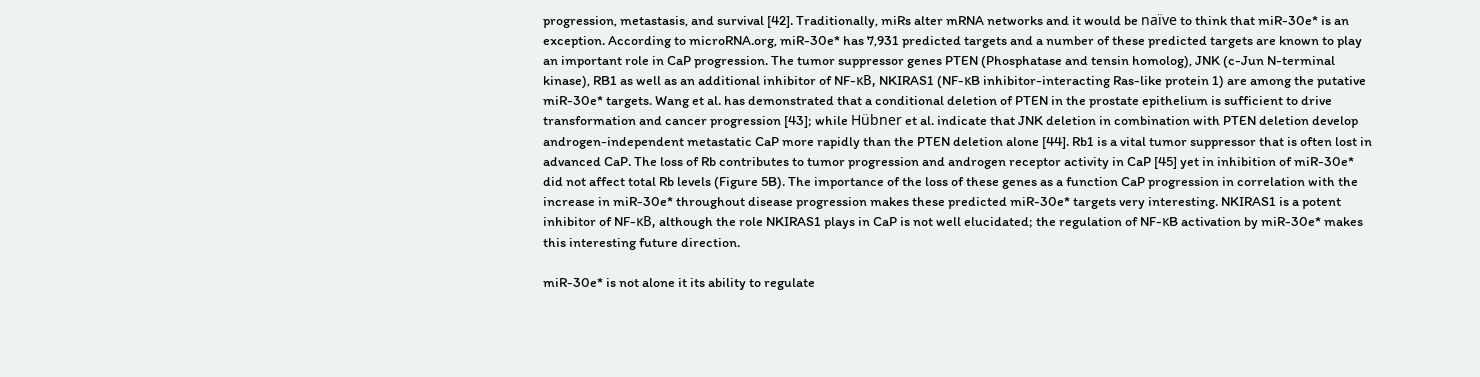progression, metastasis, and survival [42]. Traditionally, miRs alter mRNA networks and it would be naïve to think that miR-30e* is an exception. According to microRNA.org, miR-30e* has 7,931 predicted targets and a number of these predicted targets are known to play an important role in CaP progression. The tumor suppressor genes PTEN (Phosphatase and tensin homolog), JNK (c-Jun N-terminal kinase), RB1 as well as an additional inhibitor of NF-κB, NKIRAS1 (NF-κB inhibitor-interacting Ras-like protein 1) are among the putative miR-30e* targets. Wang et al. has demonstrated that a conditional deletion of PTEN in the prostate epithelium is sufficient to drive transformation and cancer progression [43]; while Hübner et al. indicate that JNK deletion in combination with PTEN deletion develop androgen-independent metastatic CaP more rapidly than the PTEN deletion alone [44]. Rb1 is a vital tumor suppressor that is often lost in advanced CaP. The loss of Rb contributes to tumor progression and androgen receptor activity in CaP [45] yet in inhibition of miR-30e* did not affect total Rb levels (Figure 5B). The importance of the loss of these genes as a function CaP progression in correlation with the increase in miR-30e* throughout disease progression makes these predicted miR-30e* targets very interesting. NKIRAS1 is a potent inhibitor of NF-κB, although the role NKIRAS1 plays in CaP is not well elucidated; the regulation of NF-κB activation by miR-30e* makes this interesting future direction.

miR-30e* is not alone it its ability to regulate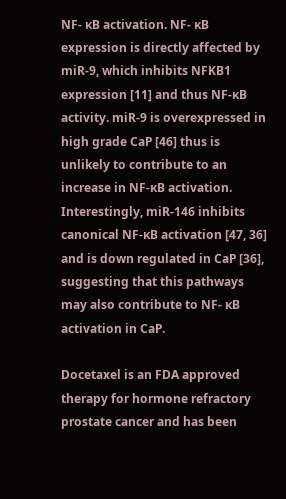NF- κB activation. NF- κB expression is directly affected by miR-9, which inhibits NFKB1 expression [11] and thus NF-κB activity. miR-9 is overexpressed in high grade CaP [46] thus is unlikely to contribute to an increase in NF-κB activation. Interestingly, miR-146 inhibits canonical NF-κB activation [47, 36] and is down regulated in CaP [36], suggesting that this pathways may also contribute to NF- κB activation in CaP.

Docetaxel is an FDA approved therapy for hormone refractory prostate cancer and has been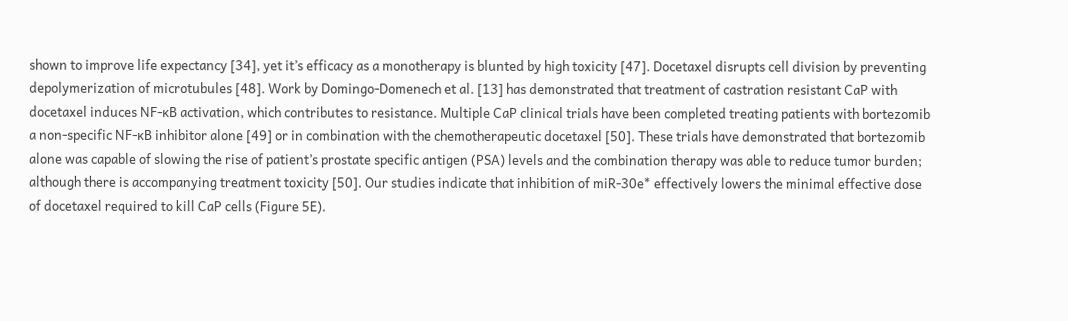shown to improve life expectancy [34], yet it’s efficacy as a monotherapy is blunted by high toxicity [47]. Docetaxel disrupts cell division by preventing depolymerization of microtubules [48]. Work by Domingo-Domenech et al. [13] has demonstrated that treatment of castration resistant CaP with docetaxel induces NF-κB activation, which contributes to resistance. Multiple CaP clinical trials have been completed treating patients with bortezomib a non-specific NF-κB inhibitor alone [49] or in combination with the chemotherapeutic docetaxel [50]. These trials have demonstrated that bortezomib alone was capable of slowing the rise of patient’s prostate specific antigen (PSA) levels and the combination therapy was able to reduce tumor burden; although there is accompanying treatment toxicity [50]. Our studies indicate that inhibition of miR-30e* effectively lowers the minimal effective dose of docetaxel required to kill CaP cells (Figure 5E).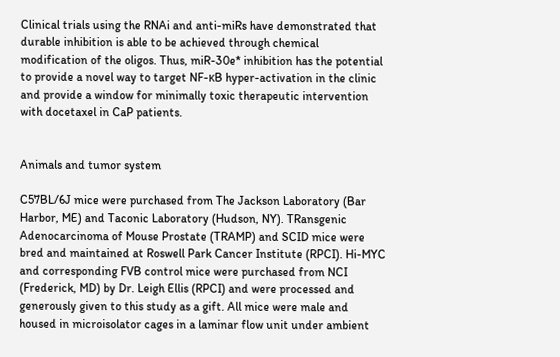Clinical trials using the RNAi and anti-miRs have demonstrated that durable inhibition is able to be achieved through chemical modification of the oligos. Thus, miR-30e* inhibition has the potential to provide a novel way to target NF-κB hyper-activation in the clinic and provide a window for minimally toxic therapeutic intervention with docetaxel in CaP patients.


Animals and tumor system

C57BL/6J mice were purchased from The Jackson Laboratory (Bar Harbor, ME) and Taconic Laboratory (Hudson, NY). TRansgenic Adenocarcinoma of Mouse Prostate (TRAMP) and SCID mice were bred and maintained at Roswell Park Cancer Institute (RPCI). Hi-MYC and corresponding FVB control mice were purchased from NCI (Frederick, MD) by Dr. Leigh Ellis (RPCI) and were processed and generously given to this study as a gift. All mice were male and housed in microisolator cages in a laminar flow unit under ambient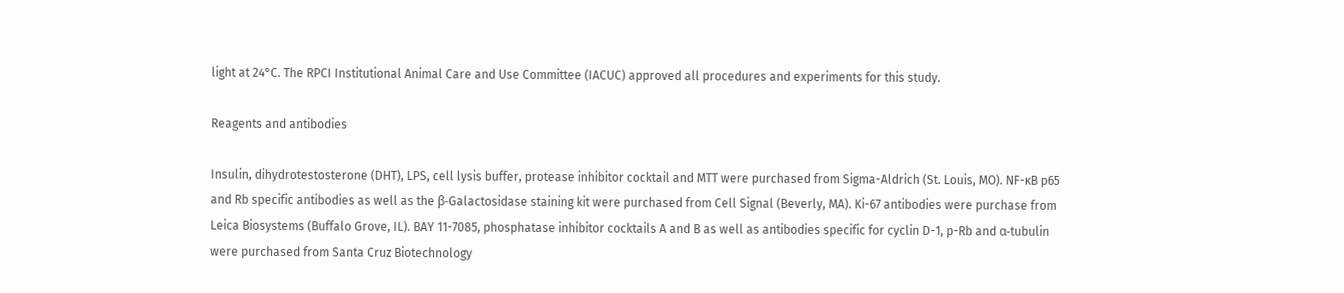light at 24°C. The RPCI Institutional Animal Care and Use Committee (IACUC) approved all procedures and experiments for this study.

Reagents and antibodies

Insulin, dihydrotestosterone (DHT), LPS, cell lysis buffer, protease inhibitor cocktail and MTT were purchased from Sigma-Aldrich (St. Louis, MO). NF-κB p65 and Rb specific antibodies as well as the β-Galactosidase staining kit were purchased from Cell Signal (Beverly, MA). Ki-67 antibodies were purchase from Leica Biosystems (Buffalo Grove, IL). BAY 11-7085, phosphatase inhibitor cocktails A and B as well as antibodies specific for cyclin D-1, p-Rb and α-tubulin were purchased from Santa Cruz Biotechnology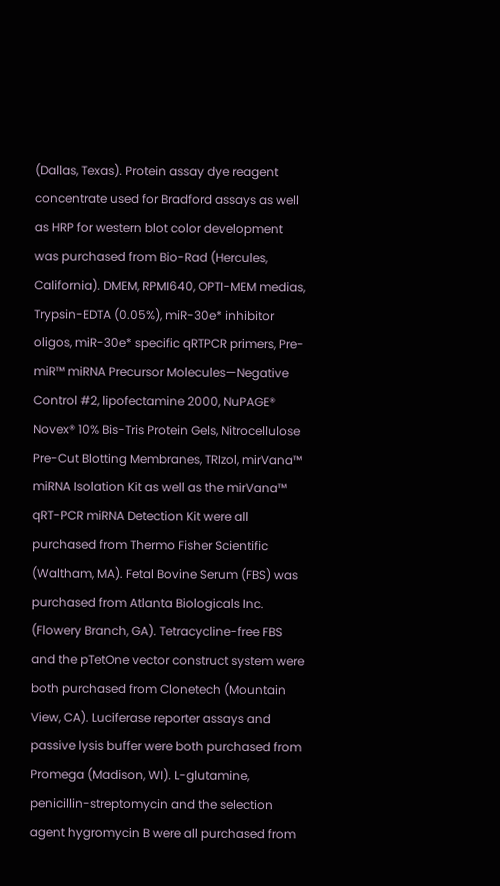(Dallas, Texas). Protein assay dye reagent concentrate used for Bradford assays as well as HRP for western blot color development was purchased from Bio-Rad (Hercules, California). DMEM, RPMI640, OPTI-MEM medias, Trypsin-EDTA (0.05%), miR-30e* inhibitor oligos, miR-30e* specific qRTPCR primers, Pre-miR™ miRNA Precursor Molecules—Negative Control #2, lipofectamine 2000, NuPAGE® Novex® 10% Bis-Tris Protein Gels, Nitrocellulose Pre-Cut Blotting Membranes, TRIzol, mirVana™ miRNA Isolation Kit as well as the mirVana™ qRT-PCR miRNA Detection Kit were all purchased from Thermo Fisher Scientific (Waltham, MA). Fetal Bovine Serum (FBS) was purchased from Atlanta Biologicals Inc. (Flowery Branch, GA). Tetracycline-free FBS and the pTetOne vector construct system were both purchased from Clonetech (Mountain View, CA). Luciferase reporter assays and passive lysis buffer were both purchased from Promega (Madison, WI). L-glutamine, penicillin-streptomycin and the selection agent hygromycin B were all purchased from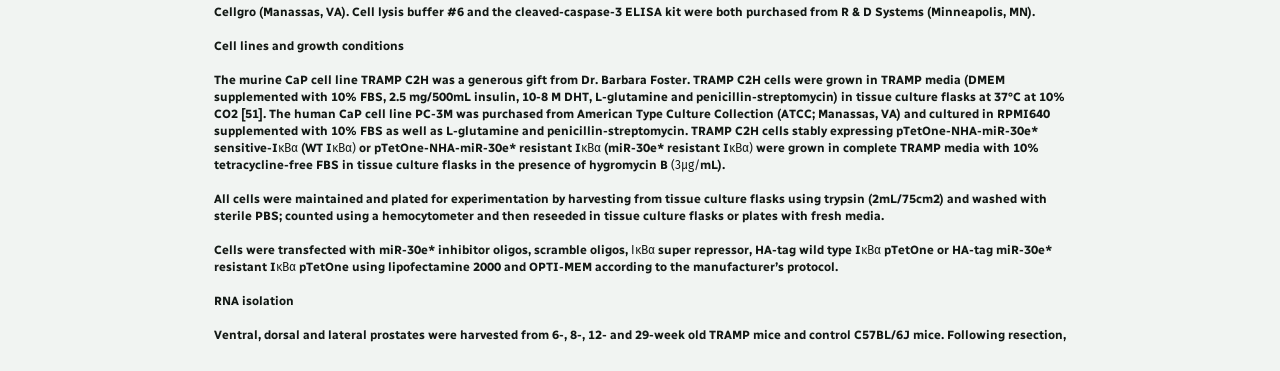Cellgro (Manassas, VA). Cell lysis buffer #6 and the cleaved-caspase-3 ELISA kit were both purchased from R & D Systems (Minneapolis, MN).

Cell lines and growth conditions

The murine CaP cell line TRAMP C2H was a generous gift from Dr. Barbara Foster. TRAMP C2H cells were grown in TRAMP media (DMEM supplemented with 10% FBS, 2.5 mg/500mL insulin, 10-8 M DHT, L-glutamine and penicillin-streptomycin) in tissue culture flasks at 37°C at 10% CO2 [51]. The human CaP cell line PC-3M was purchased from American Type Culture Collection (ATCC; Manassas, VA) and cultured in RPMI640 supplemented with 10% FBS as well as L-glutamine and penicillin-streptomycin. TRAMP C2H cells stably expressing pTetOne-NHA-miR-30e* sensitive-IκBα (WT IκBα) or pTetOne-NHA-miR-30e* resistant IκBα (miR-30e* resistant IκBα) were grown in complete TRAMP media with 10% tetracycline-free FBS in tissue culture flasks in the presence of hygromycin B (3μg/mL).

All cells were maintained and plated for experimentation by harvesting from tissue culture flasks using trypsin (2mL/75cm2) and washed with sterile PBS; counted using a hemocytometer and then reseeded in tissue culture flasks or plates with fresh media.

Cells were transfected with miR-30e* inhibitor oligos, scramble oligos, IκBα super repressor, HA-tag wild type IκBα pTetOne or HA-tag miR-30e* resistant IκBα pTetOne using lipofectamine 2000 and OPTI-MEM according to the manufacturer’s protocol.

RNA isolation

Ventral, dorsal and lateral prostates were harvested from 6-, 8-, 12- and 29-week old TRAMP mice and control C57BL/6J mice. Following resection,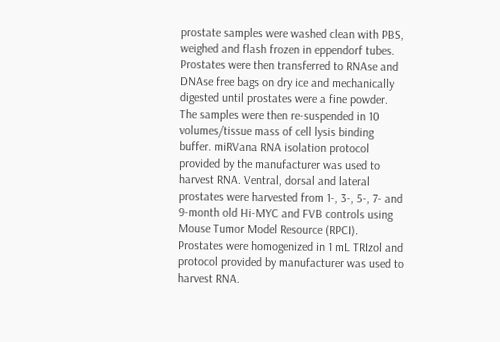prostate samples were washed clean with PBS, weighed and flash frozen in eppendorf tubes. Prostates were then transferred to RNAse and DNAse free bags on dry ice and mechanically digested until prostates were a fine powder. The samples were then re-suspended in 10 volumes/tissue mass of cell lysis binding buffer. miRVana RNA isolation protocol provided by the manufacturer was used to harvest RNA. Ventral, dorsal and lateral prostates were harvested from 1-, 3-, 5-, 7- and 9-month old Hi-MYC and FVB controls using Mouse Tumor Model Resource (RPCI). Prostates were homogenized in 1 mL TRIzol and protocol provided by manufacturer was used to harvest RNA.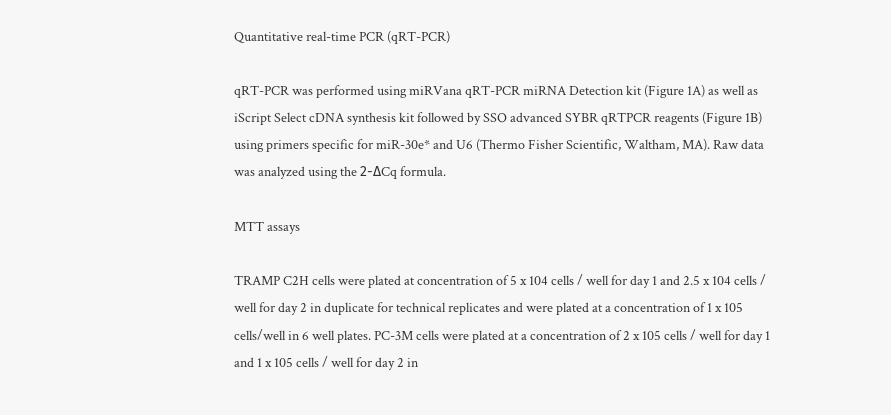Quantitative real-time PCR (qRT-PCR)

qRT-PCR was performed using miRVana qRT-PCR miRNA Detection kit (Figure 1A) as well as iScript Select cDNA synthesis kit followed by SSO advanced SYBR qRTPCR reagents (Figure 1B) using primers specific for miR-30e* and U6 (Thermo Fisher Scientific, Waltham, MA). Raw data was analyzed using the 2-ΔCq formula.

MTT assays

TRAMP C2H cells were plated at concentration of 5 x 104 cells / well for day 1 and 2.5 x 104 cells / well for day 2 in duplicate for technical replicates and were plated at a concentration of 1 x 105 cells/well in 6 well plates. PC-3M cells were plated at a concentration of 2 x 105 cells / well for day 1 and 1 x 105 cells / well for day 2 in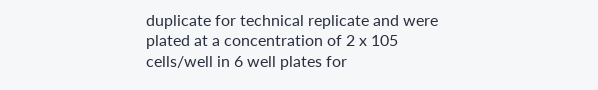duplicate for technical replicate and were plated at a concentration of 2 x 105 cells/well in 6 well plates for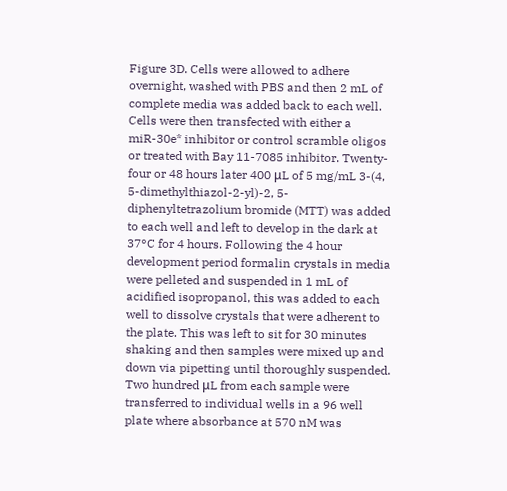Figure 3D. Cells were allowed to adhere overnight, washed with PBS and then 2 mL of complete media was added back to each well. Cells were then transfected with either a miR-30e* inhibitor or control scramble oligos or treated with Bay 11-7085 inhibitor. Twenty-four or 48 hours later 400 μL of 5 mg/mL 3-(4, 5-dimethylthiazol-2-yl)-2, 5-diphenyltetrazolium bromide (MTT) was added to each well and left to develop in the dark at 37°C for 4 hours. Following the 4 hour development period formalin crystals in media were pelleted and suspended in 1 mL of acidified isopropanol, this was added to each well to dissolve crystals that were adherent to the plate. This was left to sit for 30 minutes shaking and then samples were mixed up and down via pipetting until thoroughly suspended. Two hundred μL from each sample were transferred to individual wells in a 96 well plate where absorbance at 570 nM was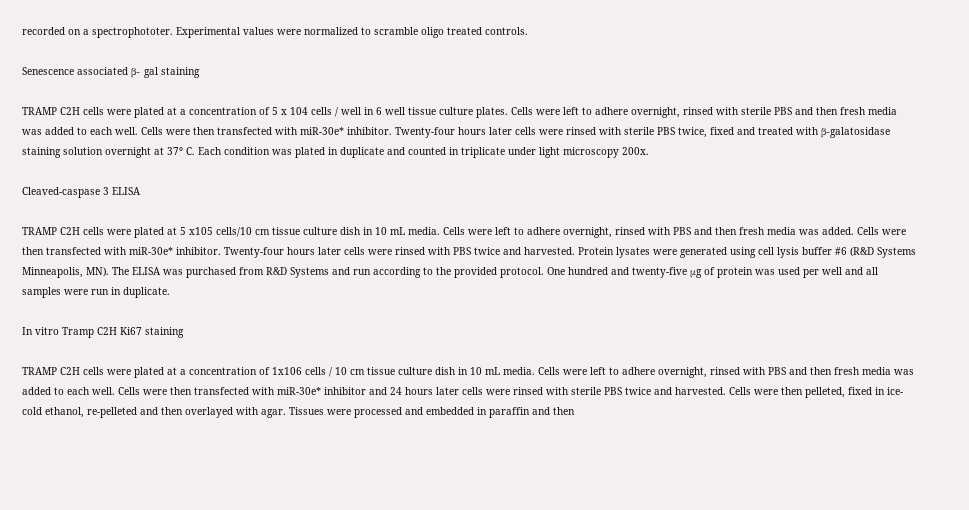recorded on a spectrophototer. Experimental values were normalized to scramble oligo treated controls.

Senescence associated β- gal staining

TRAMP C2H cells were plated at a concentration of 5 x 104 cells / well in 6 well tissue culture plates. Cells were left to adhere overnight, rinsed with sterile PBS and then fresh media was added to each well. Cells were then transfected with miR-30e* inhibitor. Twenty-four hours later cells were rinsed with sterile PBS twice, fixed and treated with β-galatosidase staining solution overnight at 37° C. Each condition was plated in duplicate and counted in triplicate under light microscopy 200x.

Cleaved-caspase 3 ELISA

TRAMP C2H cells were plated at 5 x105 cells/10 cm tissue culture dish in 10 mL media. Cells were left to adhere overnight, rinsed with PBS and then fresh media was added. Cells were then transfected with miR-30e* inhibitor. Twenty-four hours later cells were rinsed with PBS twice and harvested. Protein lysates were generated using cell lysis buffer #6 (R&D Systems Minneapolis, MN). The ELISA was purchased from R&D Systems and run according to the provided protocol. One hundred and twenty-five μg of protein was used per well and all samples were run in duplicate.

In vitro Tramp C2H Ki67 staining

TRAMP C2H cells were plated at a concentration of 1x106 cells / 10 cm tissue culture dish in 10 mL media. Cells were left to adhere overnight, rinsed with PBS and then fresh media was added to each well. Cells were then transfected with miR-30e* inhibitor and 24 hours later cells were rinsed with sterile PBS twice and harvested. Cells were then pelleted, fixed in ice-cold ethanol, re-pelleted and then overlayed with agar. Tissues were processed and embedded in paraffin and then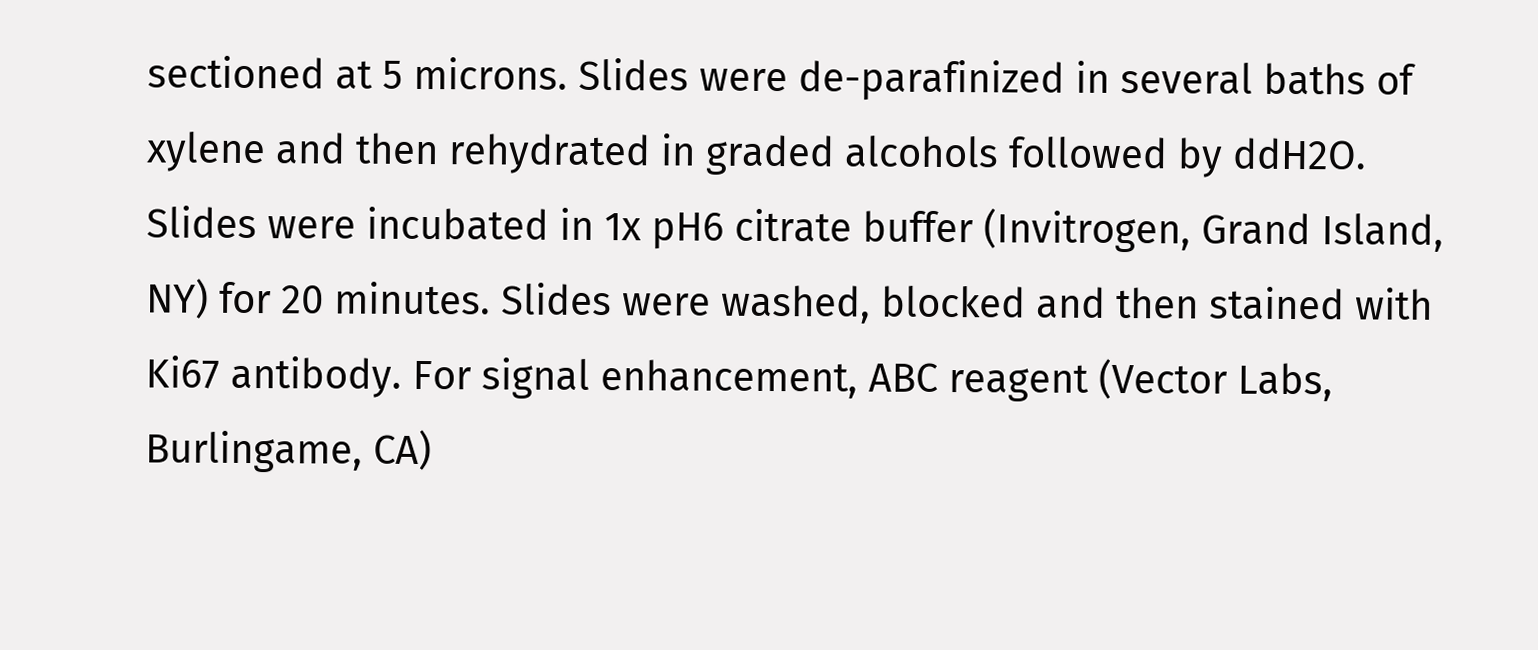sectioned at 5 microns. Slides were de-parafinized in several baths of xylene and then rehydrated in graded alcohols followed by ddH2O. Slides were incubated in 1x pH6 citrate buffer (Invitrogen, Grand Island, NY) for 20 minutes. Slides were washed, blocked and then stained with Ki67 antibody. For signal enhancement, ABC reagent (Vector Labs, Burlingame, CA)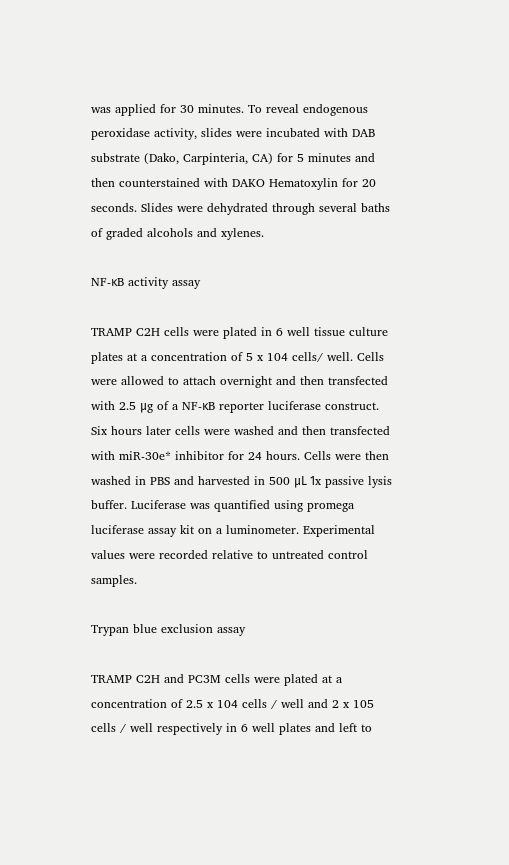was applied for 30 minutes. To reveal endogenous peroxidase activity, slides were incubated with DAB substrate (Dako, Carpinteria, CA) for 5 minutes and then counterstained with DAKO Hematoxylin for 20 seconds. Slides were dehydrated through several baths of graded alcohols and xylenes.

NF-κB activity assay

TRAMP C2H cells were plated in 6 well tissue culture plates at a concentration of 5 x 104 cells/ well. Cells were allowed to attach overnight and then transfected with 2.5 μg of a NF-κB reporter luciferase construct. Six hours later cells were washed and then transfected with miR-30e* inhibitor for 24 hours. Cells were then washed in PBS and harvested in 500 μL 1x passive lysis buffer. Luciferase was quantified using promega luciferase assay kit on a luminometer. Experimental values were recorded relative to untreated control samples.

Trypan blue exclusion assay

TRAMP C2H and PC3M cells were plated at a concentration of 2.5 x 104 cells / well and 2 x 105 cells / well respectively in 6 well plates and left to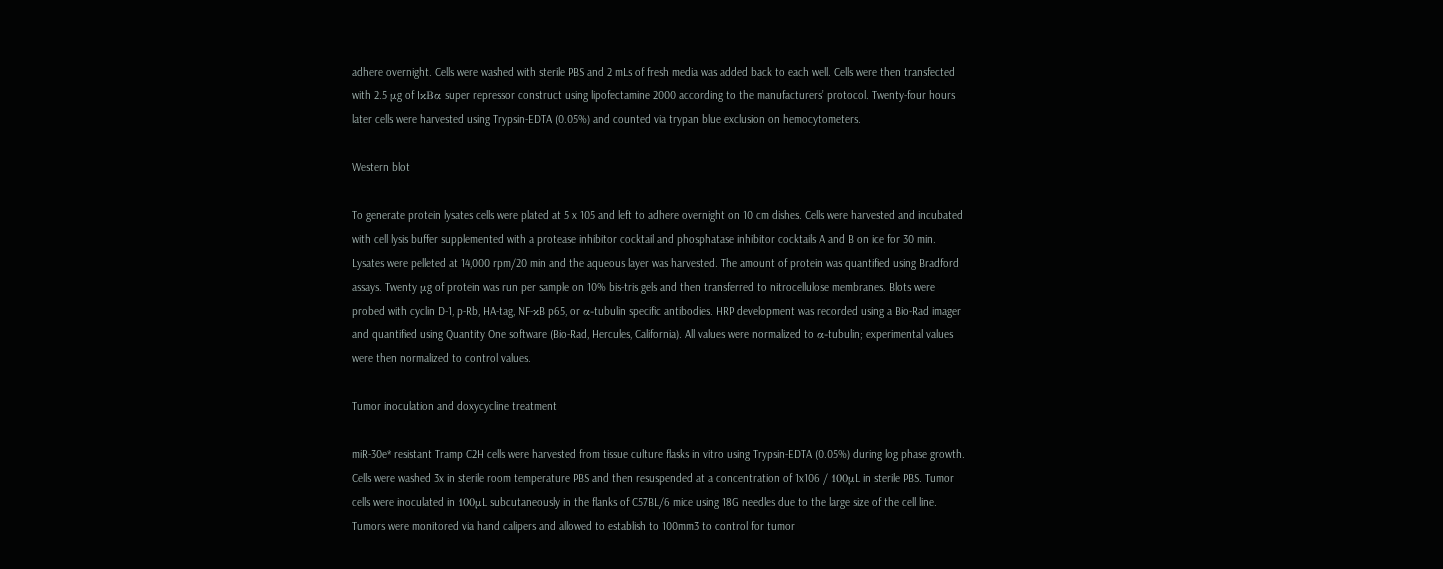adhere overnight. Cells were washed with sterile PBS and 2 mLs of fresh media was added back to each well. Cells were then transfected with 2.5 μg of IκBα super repressor construct using lipofectamine 2000 according to the manufacturers’ protocol. Twenty-four hours later cells were harvested using Trypsin-EDTA (0.05%) and counted via trypan blue exclusion on hemocytometers.

Western blot

To generate protein lysates cells were plated at 5 x 105 and left to adhere overnight on 10 cm dishes. Cells were harvested and incubated with cell lysis buffer supplemented with a protease inhibitor cocktail and phosphatase inhibitor cocktails A and B on ice for 30 min. Lysates were pelleted at 14,000 rpm/20 min and the aqueous layer was harvested. The amount of protein was quantified using Bradford assays. Twenty μg of protein was run per sample on 10% bis-tris gels and then transferred to nitrocellulose membranes. Blots were probed with cyclin D-1, p-Rb, HA-tag, NF-κB p65, or α-tubulin specific antibodies. HRP development was recorded using a Bio-Rad imager and quantified using Quantity One software (Bio-Rad, Hercules, California). All values were normalized to α-tubulin; experimental values were then normalized to control values.

Tumor inoculation and doxycycline treatment

miR-30e* resistant Tramp C2H cells were harvested from tissue culture flasks in vitro using Trypsin-EDTA (0.05%) during log phase growth. Cells were washed 3x in sterile room temperature PBS and then resuspended at a concentration of 1x106 / 100μL in sterile PBS. Tumor cells were inoculated in 100μL subcutaneously in the flanks of C57BL/6 mice using 18G needles due to the large size of the cell line. Tumors were monitored via hand calipers and allowed to establish to 100mm3 to control for tumor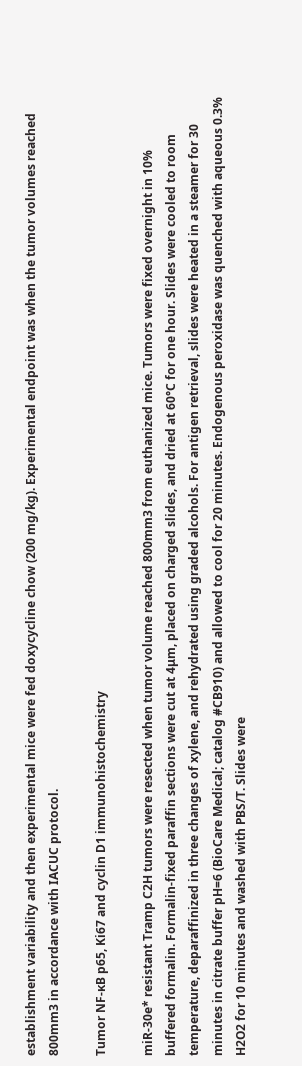establishment variability and then experimental mice were fed doxycycline chow (200 mg/kg). Experimental endpoint was when the tumor volumes reached 800mm3 in accordance with IACUC protocol.

Tumor NF-κB p65, Ki67 and cyclin D1 immunohistochemistry

miR-30e* resistant Tramp C2H tumors were resected when tumor volume reached 800mm3 from euthanized mice. Tumors were fixed overnight in 10% buffered formalin. Formalin-fixed paraffin sections were cut at 4μm, placed on charged slides, and dried at 60°C for one hour. Slides were cooled to room temperature, deparaffinized in three changes of xylene, and rehydrated using graded alcohols. For antigen retrieval, slides were heated in a steamer for 30 minutes in citrate buffer pH=6 (BioCare Medical; catalog #CB910) and allowed to cool for 20 minutes. Endogenous peroxidase was quenched with aqueous 0.3% H2O2 for 10 minutes and washed with PBS/T. Slides were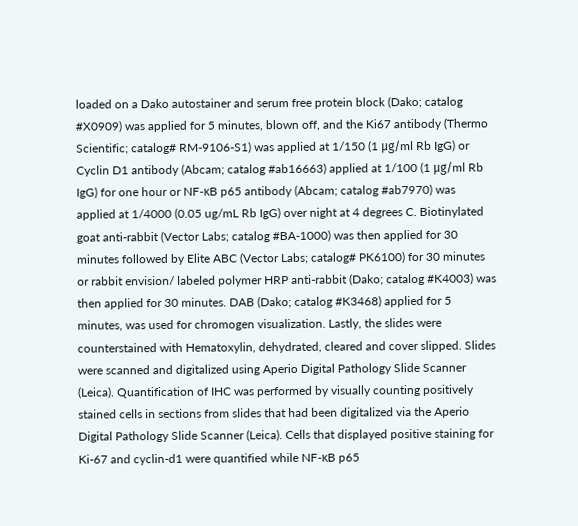loaded on a Dako autostainer and serum free protein block (Dako; catalog #X0909) was applied for 5 minutes, blown off, and the Ki67 antibody (Thermo Scientific; catalog# RM-9106-S1) was applied at 1/150 (1 μg/ml Rb IgG) or Cyclin D1 antibody (Abcam; catalog #ab16663) applied at 1/100 (1 μg/ml Rb IgG) for one hour or NF-κB p65 antibody (Abcam; catalog #ab7970) was applied at 1/4000 (0.05 ug/mL Rb IgG) over night at 4 degrees C. Biotinylated goat anti-rabbit (Vector Labs; catalog #BA-1000) was then applied for 30 minutes followed by Elite ABC (Vector Labs; catalog# PK6100) for 30 minutes or rabbit envision/ labeled polymer HRP anti-rabbit (Dako; catalog #K4003) was then applied for 30 minutes. DAB (Dako; catalog #K3468) applied for 5 minutes, was used for chromogen visualization. Lastly, the slides were counterstained with Hematoxylin, dehydrated, cleared and cover slipped. Slides were scanned and digitalized using Aperio Digital Pathology Slide Scanner (Leica). Quantification of IHC was performed by visually counting positively stained cells in sections from slides that had been digitalized via the Aperio Digital Pathology Slide Scanner (Leica). Cells that displayed positive staining for Ki-67 and cyclin-d1 were quantified while NF-κB p65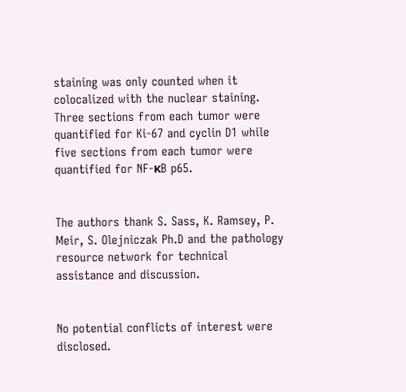staining was only counted when it colocalized with the nuclear staining. Three sections from each tumor were quantified for Ki-67 and cyclin D1 while five sections from each tumor were quantified for NF-κB p65.


The authors thank S. Sass, K. Ramsey, P. Meir, S. Olejniczak Ph.D and the pathology resource network for technical assistance and discussion.


No potential conflicts of interest were disclosed.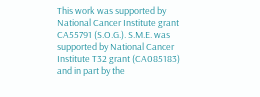This work was supported by National Cancer Institute grant CA55791 (S.O.G.). S.M.E. was supported by National Cancer Institute T32 grant (CA085183) and in part by the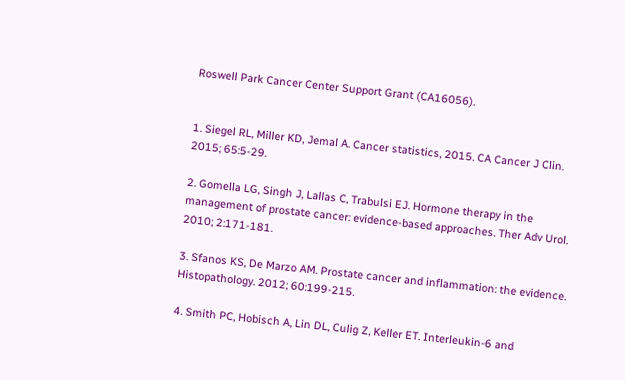Roswell Park Cancer Center Support Grant (CA16056).


1. Siegel RL, Miller KD, Jemal A. Cancer statistics, 2015. CA Cancer J Clin. 2015; 65:5-29.

2. Gomella LG, Singh J, Lallas C, Trabulsi EJ. Hormone therapy in the management of prostate cancer: evidence-based approaches. Ther Adv Urol. 2010; 2:171-181.

3. Sfanos KS, De Marzo AM. Prostate cancer and inflammation: the evidence. Histopathology. 2012; 60:199-215.

4. Smith PC, Hobisch A, Lin DL, Culig Z, Keller ET. Interleukin-6 and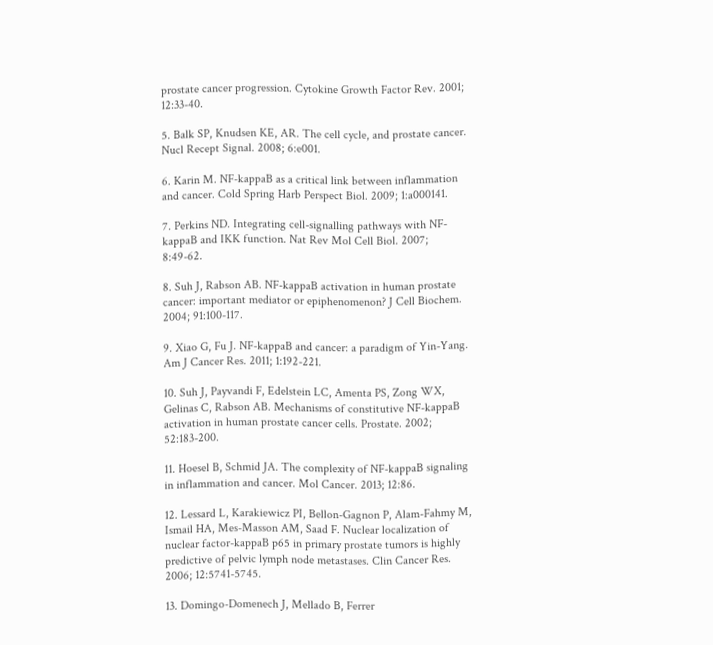prostate cancer progression. Cytokine Growth Factor Rev. 2001; 12:33-40.

5. Balk SP, Knudsen KE, AR. The cell cycle, and prostate cancer. Nucl Recept Signal. 2008; 6:e001.

6. Karin M. NF-kappaB as a critical link between inflammation and cancer. Cold Spring Harb Perspect Biol. 2009; 1:a000141.

7. Perkins ND. Integrating cell-signalling pathways with NF-kappaB and IKK function. Nat Rev Mol Cell Biol. 2007; 8:49-62.

8. Suh J, Rabson AB. NF-kappaB activation in human prostate cancer: important mediator or epiphenomenon? J Cell Biochem. 2004; 91:100-117.

9. Xiao G, Fu J. NF-kappaB and cancer: a paradigm of Yin-Yang. Am J Cancer Res. 2011; 1:192-221.

10. Suh J, Payvandi F, Edelstein LC, Amenta PS, Zong WX, Gelinas C, Rabson AB. Mechanisms of constitutive NF-kappaB activation in human prostate cancer cells. Prostate. 2002; 52:183-200.

11. Hoesel B, Schmid JA. The complexity of NF-kappaB signaling in inflammation and cancer. Mol Cancer. 2013; 12:86.

12. Lessard L, Karakiewicz PI, Bellon-Gagnon P, Alam-Fahmy M, Ismail HA, Mes-Masson AM, Saad F. Nuclear localization of nuclear factor-kappaB p65 in primary prostate tumors is highly predictive of pelvic lymph node metastases. Clin Cancer Res. 2006; 12:5741-5745.

13. Domingo-Domenech J, Mellado B, Ferrer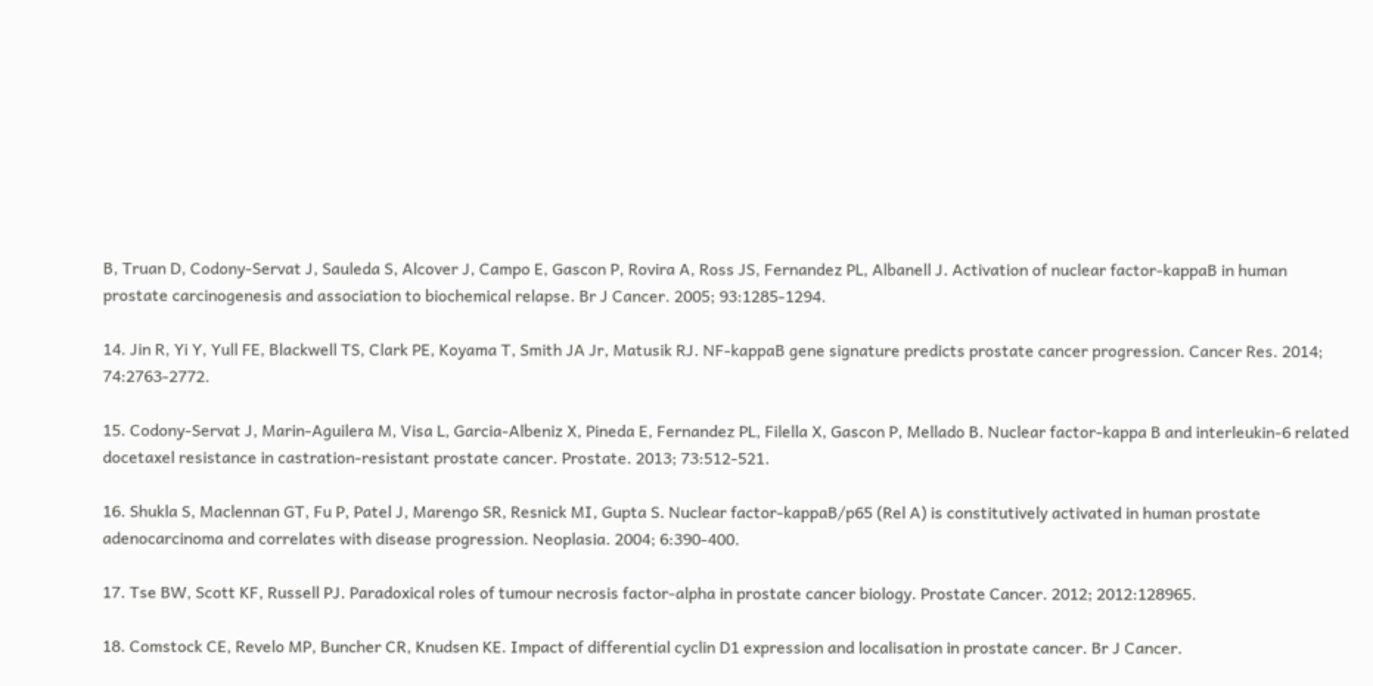B, Truan D, Codony-Servat J, Sauleda S, Alcover J, Campo E, Gascon P, Rovira A, Ross JS, Fernandez PL, Albanell J. Activation of nuclear factor-kappaB in human prostate carcinogenesis and association to biochemical relapse. Br J Cancer. 2005; 93:1285-1294.

14. Jin R, Yi Y, Yull FE, Blackwell TS, Clark PE, Koyama T, Smith JA Jr, Matusik RJ. NF-kappaB gene signature predicts prostate cancer progression. Cancer Res. 2014; 74:2763-2772.

15. Codony-Servat J, Marin-Aguilera M, Visa L, Garcia-Albeniz X, Pineda E, Fernandez PL, Filella X, Gascon P, Mellado B. Nuclear factor-kappa B and interleukin-6 related docetaxel resistance in castration-resistant prostate cancer. Prostate. 2013; 73:512-521.

16. Shukla S, Maclennan GT, Fu P, Patel J, Marengo SR, Resnick MI, Gupta S. Nuclear factor-kappaB/p65 (Rel A) is constitutively activated in human prostate adenocarcinoma and correlates with disease progression. Neoplasia. 2004; 6:390-400.

17. Tse BW, Scott KF, Russell PJ. Paradoxical roles of tumour necrosis factor-alpha in prostate cancer biology. Prostate Cancer. 2012; 2012:128965.

18. Comstock CE, Revelo MP, Buncher CR, Knudsen KE. Impact of differential cyclin D1 expression and localisation in prostate cancer. Br J Cancer.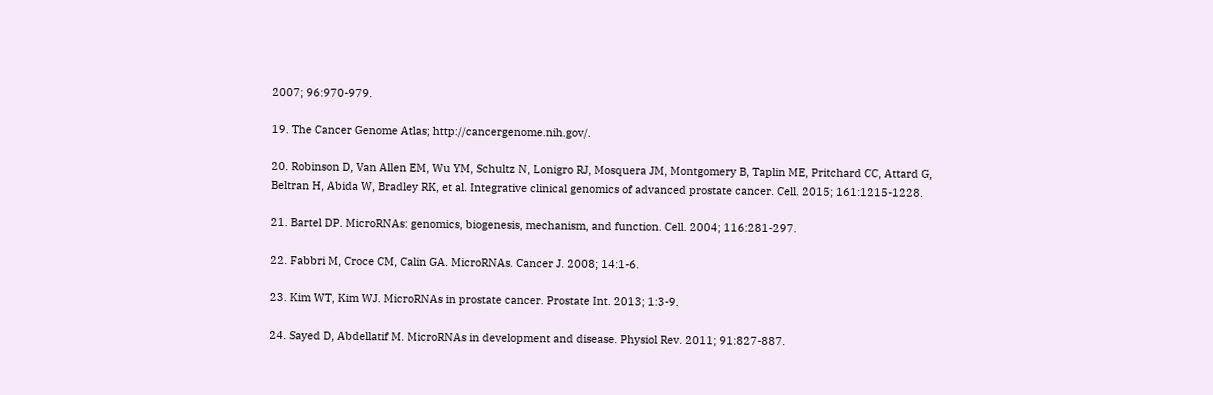2007; 96:970-979.

19. The Cancer Genome Atlas; http://cancergenome.nih.gov/.

20. Robinson D, Van Allen EM, Wu YM, Schultz N, Lonigro RJ, Mosquera JM, Montgomery B, Taplin ME, Pritchard CC, Attard G, Beltran H, Abida W, Bradley RK, et al. Integrative clinical genomics of advanced prostate cancer. Cell. 2015; 161:1215-1228.

21. Bartel DP. MicroRNAs: genomics, biogenesis, mechanism, and function. Cell. 2004; 116:281-297.

22. Fabbri M, Croce CM, Calin GA. MicroRNAs. Cancer J. 2008; 14:1-6.

23. Kim WT, Kim WJ. MicroRNAs in prostate cancer. Prostate Int. 2013; 1:3-9.

24. Sayed D, Abdellatif M. MicroRNAs in development and disease. Physiol Rev. 2011; 91:827-887.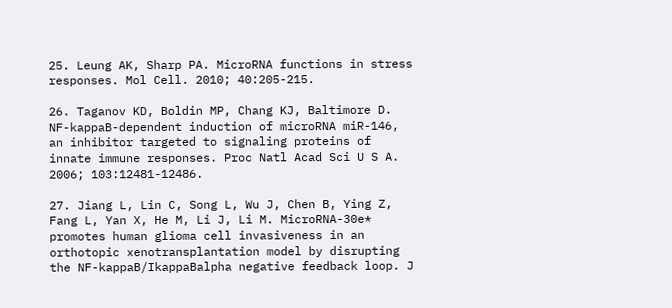25. Leung AK, Sharp PA. MicroRNA functions in stress responses. Mol Cell. 2010; 40:205-215.

26. Taganov KD, Boldin MP, Chang KJ, Baltimore D. NF-kappaB-dependent induction of microRNA miR-146, an inhibitor targeted to signaling proteins of innate immune responses. Proc Natl Acad Sci U S A. 2006; 103:12481-12486.

27. Jiang L, Lin C, Song L, Wu J, Chen B, Ying Z, Fang L, Yan X, He M, Li J, Li M. MicroRNA-30e* promotes human glioma cell invasiveness in an orthotopic xenotransplantation model by disrupting the NF-kappaB/IkappaBalpha negative feedback loop. J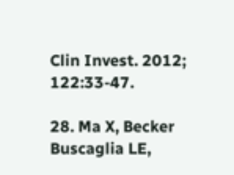Clin Invest. 2012; 122:33-47.

28. Ma X, Becker Buscaglia LE,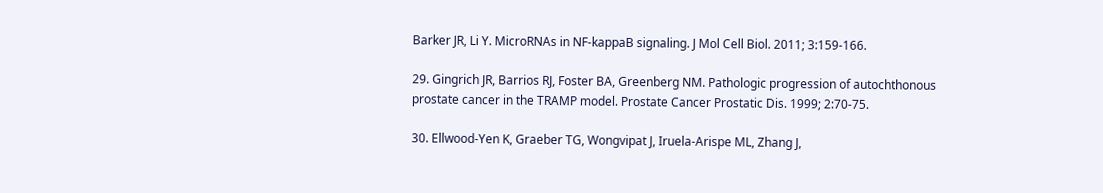Barker JR, Li Y. MicroRNAs in NF-kappaB signaling. J Mol Cell Biol. 2011; 3:159-166.

29. Gingrich JR, Barrios RJ, Foster BA, Greenberg NM. Pathologic progression of autochthonous prostate cancer in the TRAMP model. Prostate Cancer Prostatic Dis. 1999; 2:70-75.

30. Ellwood-Yen K, Graeber TG, Wongvipat J, Iruela-Arispe ML, Zhang J,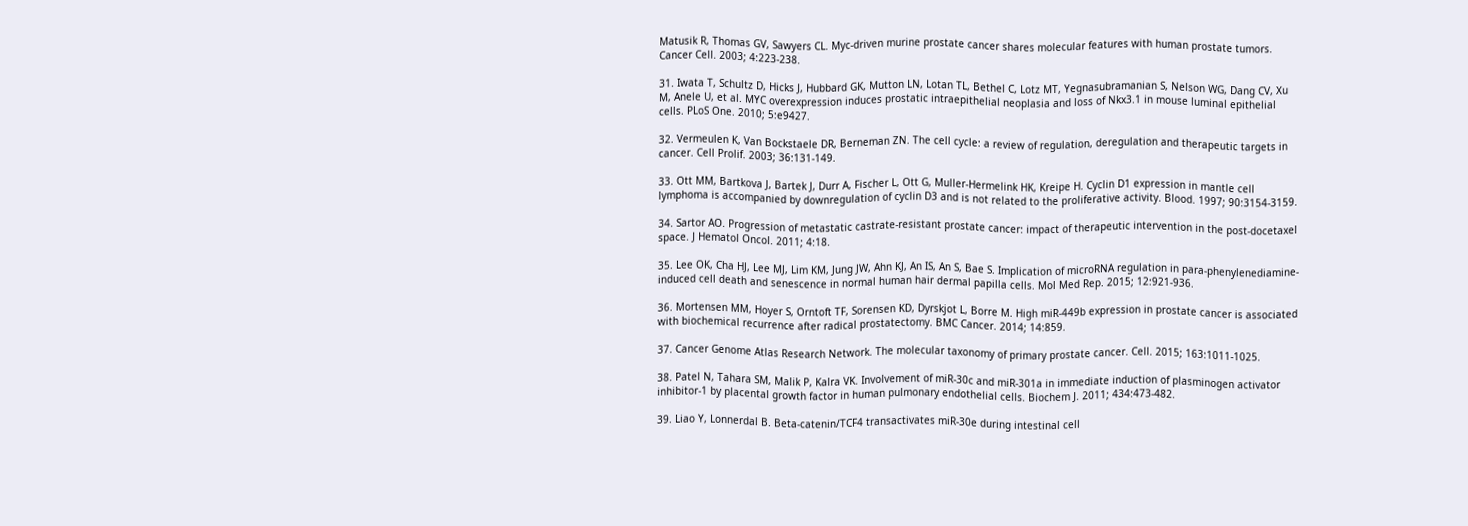Matusik R, Thomas GV, Sawyers CL. Myc-driven murine prostate cancer shares molecular features with human prostate tumors. Cancer Cell. 2003; 4:223-238.

31. Iwata T, Schultz D, Hicks J, Hubbard GK, Mutton LN, Lotan TL, Bethel C, Lotz MT, Yegnasubramanian S, Nelson WG, Dang CV, Xu M, Anele U, et al. MYC overexpression induces prostatic intraepithelial neoplasia and loss of Nkx3.1 in mouse luminal epithelial cells. PLoS One. 2010; 5:e9427.

32. Vermeulen K, Van Bockstaele DR, Berneman ZN. The cell cycle: a review of regulation, deregulation and therapeutic targets in cancer. Cell Prolif. 2003; 36:131-149.

33. Ott MM, Bartkova J, Bartek J, Durr A, Fischer L, Ott G, Muller-Hermelink HK, Kreipe H. Cyclin D1 expression in mantle cell lymphoma is accompanied by downregulation of cyclin D3 and is not related to the proliferative activity. Blood. 1997; 90:3154-3159.

34. Sartor AO. Progression of metastatic castrate-resistant prostate cancer: impact of therapeutic intervention in the post-docetaxel space. J Hematol Oncol. 2011; 4:18.

35. Lee OK, Cha HJ, Lee MJ, Lim KM, Jung JW, Ahn KJ, An IS, An S, Bae S. Implication of microRNA regulation in para-phenylenediamine-induced cell death and senescence in normal human hair dermal papilla cells. Mol Med Rep. 2015; 12:921-936.

36. Mortensen MM, Hoyer S, Orntoft TF, Sorensen KD, Dyrskjot L, Borre M. High miR-449b expression in prostate cancer is associated with biochemical recurrence after radical prostatectomy. BMC Cancer. 2014; 14:859.

37. Cancer Genome Atlas Research Network. The molecular taxonomy of primary prostate cancer. Cell. 2015; 163:1011-1025.

38. Patel N, Tahara SM, Malik P, Kalra VK. Involvement of miR-30c and miR-301a in immediate induction of plasminogen activator inhibitor-1 by placental growth factor in human pulmonary endothelial cells. Biochem J. 2011; 434:473-482.

39. Liao Y, Lonnerdal B. Beta-catenin/TCF4 transactivates miR-30e during intestinal cell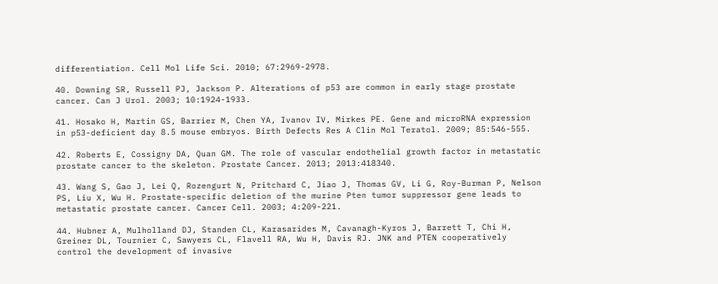differentiation. Cell Mol Life Sci. 2010; 67:2969-2978.

40. Downing SR, Russell PJ, Jackson P. Alterations of p53 are common in early stage prostate cancer. Can J Urol. 2003; 10:1924-1933.

41. Hosako H, Martin GS, Barrier M, Chen YA, Ivanov IV, Mirkes PE. Gene and microRNA expression in p53-deficient day 8.5 mouse embryos. Birth Defects Res A Clin Mol Teratol. 2009; 85:546-555.

42. Roberts E, Cossigny DA, Quan GM. The role of vascular endothelial growth factor in metastatic prostate cancer to the skeleton. Prostate Cancer. 2013; 2013:418340.

43. Wang S, Gao J, Lei Q, Rozengurt N, Pritchard C, Jiao J, Thomas GV, Li G, Roy-Burman P, Nelson PS, Liu X, Wu H. Prostate-specific deletion of the murine Pten tumor suppressor gene leads to metastatic prostate cancer. Cancer Cell. 2003; 4:209-221.

44. Hubner A, Mulholland DJ, Standen CL, Karasarides M, Cavanagh-Kyros J, Barrett T, Chi H, Greiner DL, Tournier C, Sawyers CL, Flavell RA, Wu H, Davis RJ. JNK and PTEN cooperatively control the development of invasive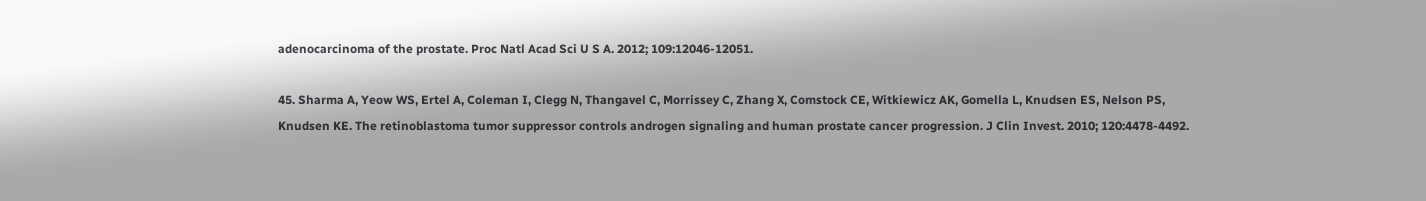adenocarcinoma of the prostate. Proc Natl Acad Sci U S A. 2012; 109:12046-12051.

45. Sharma A, Yeow WS, Ertel A, Coleman I, Clegg N, Thangavel C, Morrissey C, Zhang X, Comstock CE, Witkiewicz AK, Gomella L, Knudsen ES, Nelson PS, Knudsen KE. The retinoblastoma tumor suppressor controls androgen signaling and human prostate cancer progression. J Clin Invest. 2010; 120:4478-4492.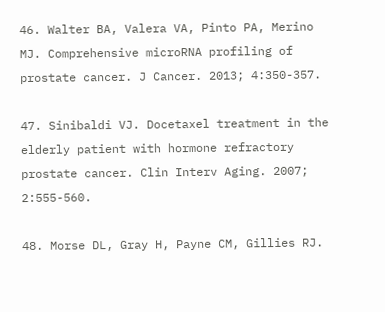46. Walter BA, Valera VA, Pinto PA, Merino MJ. Comprehensive microRNA profiling of prostate cancer. J Cancer. 2013; 4:350-357.

47. Sinibaldi VJ. Docetaxel treatment in the elderly patient with hormone refractory prostate cancer. Clin Interv Aging. 2007; 2:555-560.

48. Morse DL, Gray H, Payne CM, Gillies RJ.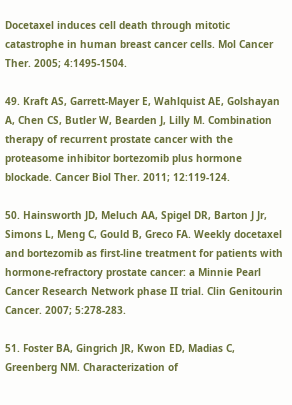Docetaxel induces cell death through mitotic catastrophe in human breast cancer cells. Mol Cancer Ther. 2005; 4:1495-1504.

49. Kraft AS, Garrett-Mayer E, Wahlquist AE, Golshayan A, Chen CS, Butler W, Bearden J, Lilly M. Combination therapy of recurrent prostate cancer with the proteasome inhibitor bortezomib plus hormone blockade. Cancer Biol Ther. 2011; 12:119-124.

50. Hainsworth JD, Meluch AA, Spigel DR, Barton J Jr, Simons L, Meng C, Gould B, Greco FA. Weekly docetaxel and bortezomib as first-line treatment for patients with hormone-refractory prostate cancer: a Minnie Pearl Cancer Research Network phase II trial. Clin Genitourin Cancer. 2007; 5:278-283.

51. Foster BA, Gingrich JR, Kwon ED, Madias C, Greenberg NM. Characterization of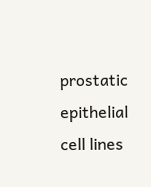prostatic epithelial cell lines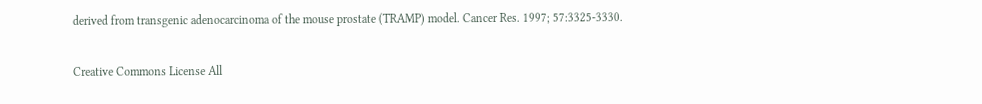derived from transgenic adenocarcinoma of the mouse prostate (TRAMP) model. Cancer Res. 1997; 57:3325-3330.

Creative Commons License All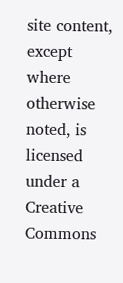site content, except where otherwise noted, is licensed under a Creative Commons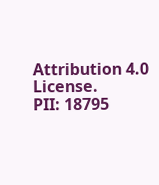Attribution 4.0 License.
PII: 18795